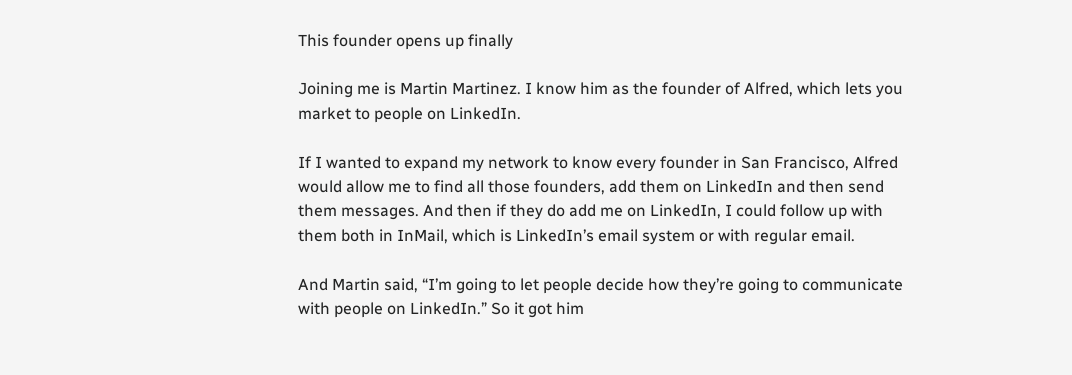This founder opens up finally

Joining me is Martin Martinez. I know him as the founder of Alfred, which lets you market to people on LinkedIn.

If I wanted to expand my network to know every founder in San Francisco, Alfred would allow me to find all those founders, add them on LinkedIn and then send them messages. And then if they do add me on LinkedIn, I could follow up with them both in InMail, which is LinkedIn’s email system or with regular email.

And Martin said, “I’m going to let people decide how they’re going to communicate with people on LinkedIn.” So it got him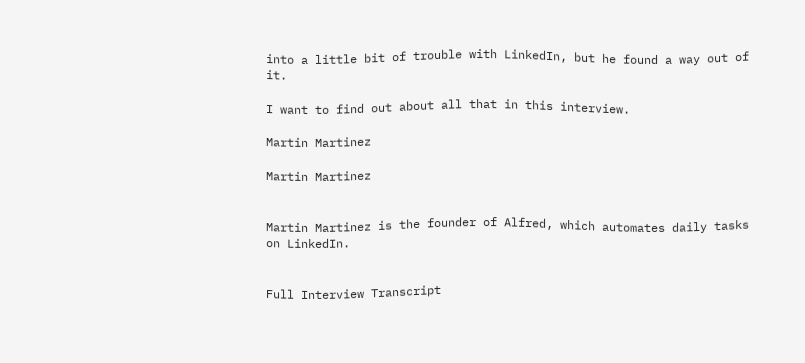into a little bit of trouble with LinkedIn, but he found a way out of it.

I want to find out about all that in this interview.

Martin Martinez

Martin Martinez


Martin Martinez is the founder of Alfred, which automates daily tasks on LinkedIn.


Full Interview Transcript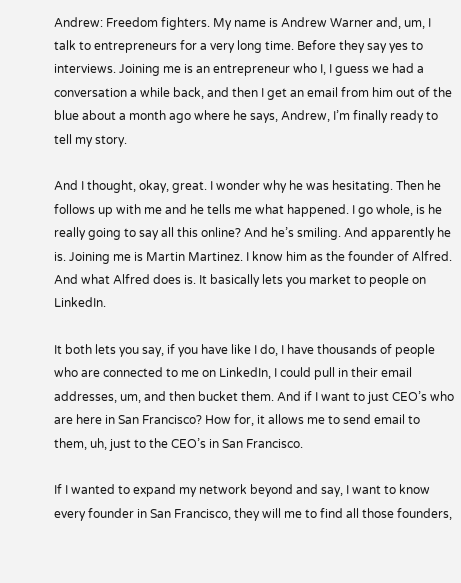Andrew: Freedom fighters. My name is Andrew Warner and, um, I talk to entrepreneurs for a very long time. Before they say yes to interviews. Joining me is an entrepreneur who I, I guess we had a conversation a while back, and then I get an email from him out of the blue about a month ago where he says, Andrew, I’m finally ready to tell my story.

And I thought, okay, great. I wonder why he was hesitating. Then he follows up with me and he tells me what happened. I go whole, is he really going to say all this online? And he’s smiling. And apparently he is. Joining me is Martin Martinez. I know him as the founder of Alfred. And what Alfred does is. It basically lets you market to people on LinkedIn.

It both lets you say, if you have like I do, I have thousands of people who are connected to me on LinkedIn, I could pull in their email addresses, um, and then bucket them. And if I want to just CEO’s who are here in San Francisco? How for, it allows me to send email to them, uh, just to the CEO’s in San Francisco.

If I wanted to expand my network beyond and say, I want to know every founder in San Francisco, they will me to find all those founders,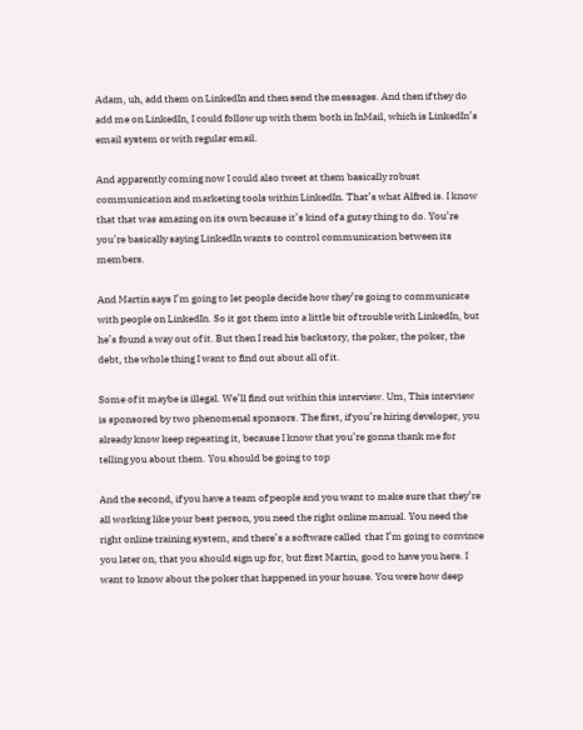Adam, uh, add them on LinkedIn and then send the messages. And then if they do add me on LinkedIn, I could follow up with them both in InMail, which is LinkedIn’s email system or with regular email.

And apparently coming now I could also tweet at them basically robust communication and marketing tools within LinkedIn. That’s what Alfred is. I know that that was amazing on its own because it’s kind of a gutsy thing to do. You’re you’re basically saying LinkedIn wants to control communication between its members.

And Martin says I’m going to let people decide how they’re going to communicate with people on LinkedIn. So it got them into a little bit of trouble with LinkedIn, but he’s found a way out of it. But then I read his backstory, the poker, the poker, the debt, the whole thing I want to find out about all of it.

Some of it maybe is illegal. We’ll find out within this interview. Um, This interview is sponsored by two phenomenal sponsors. The first, if you’re hiring developer, you already know keep repeating it, because I know that you’re gonna thank me for telling you about them. You should be going to top

And the second, if you have a team of people and you want to make sure that they’re all working like your best person, you need the right online manual. You need the right online training system, and there’s a software called  that I’m going to convince you later on, that you should sign up for, but first Martin, good to have you here. I want to know about the poker that happened in your house. You were how deep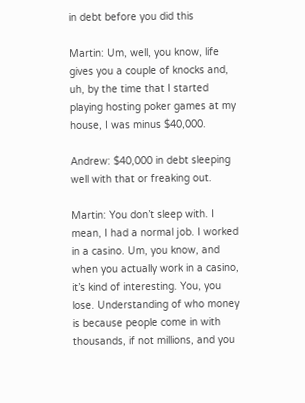in debt before you did this

Martin: Um, well, you know, life gives you a couple of knocks and, uh, by the time that I started playing hosting poker games at my house, I was minus $40,000.

Andrew: $40,000 in debt sleeping well with that or freaking out.

Martin: You don’t sleep with. I mean, I had a normal job. I worked in a casino. Um, you know, and when you actually work in a casino, it’s kind of interesting. You, you lose. Understanding of who money is because people come in with thousands, if not millions, and you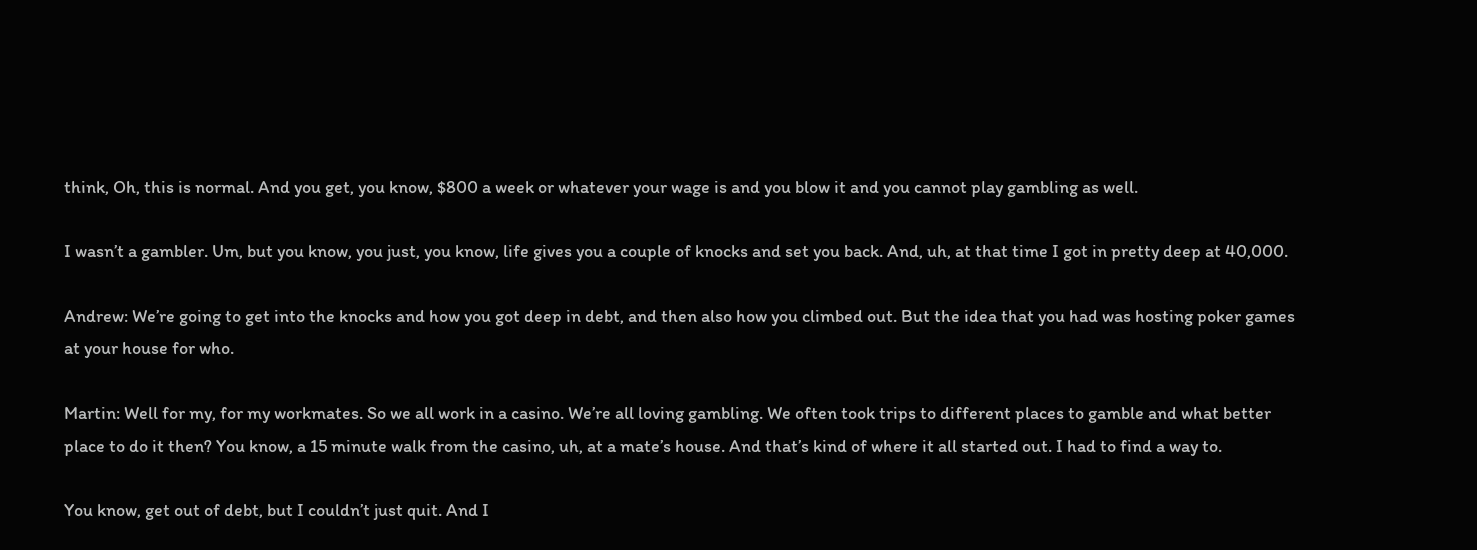think, Oh, this is normal. And you get, you know, $800 a week or whatever your wage is and you blow it and you cannot play gambling as well.

I wasn’t a gambler. Um, but you know, you just, you know, life gives you a couple of knocks and set you back. And, uh, at that time I got in pretty deep at 40,000.

Andrew: We’re going to get into the knocks and how you got deep in debt, and then also how you climbed out. But the idea that you had was hosting poker games at your house for who.

Martin: Well for my, for my workmates. So we all work in a casino. We’re all loving gambling. We often took trips to different places to gamble and what better place to do it then? You know, a 15 minute walk from the casino, uh, at a mate’s house. And that’s kind of where it all started out. I had to find a way to.

You know, get out of debt, but I couldn’t just quit. And I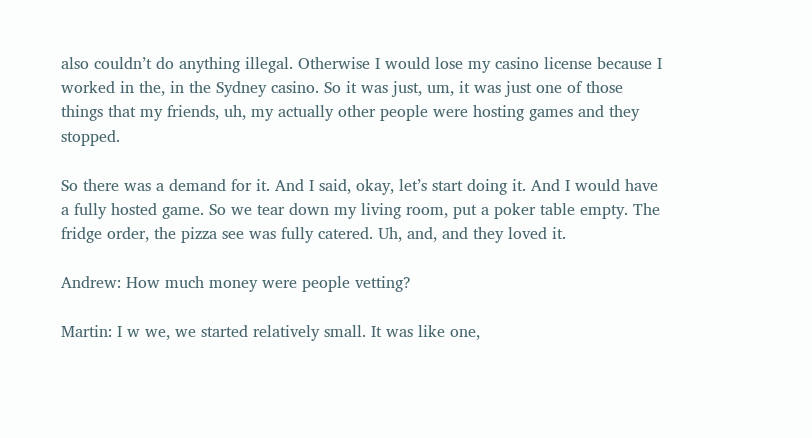also couldn’t do anything illegal. Otherwise I would lose my casino license because I worked in the, in the Sydney casino. So it was just, um, it was just one of those things that my friends, uh, my actually other people were hosting games and they stopped.

So there was a demand for it. And I said, okay, let’s start doing it. And I would have a fully hosted game. So we tear down my living room, put a poker table empty. The fridge order, the pizza see was fully catered. Uh, and, and they loved it.

Andrew: How much money were people vetting?

Martin: I w we, we started relatively small. It was like one,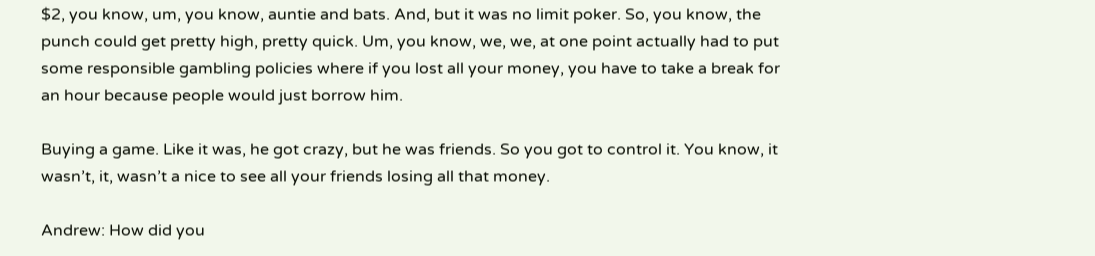$2, you know, um, you know, auntie and bats. And, but it was no limit poker. So, you know, the punch could get pretty high, pretty quick. Um, you know, we, we, at one point actually had to put some responsible gambling policies where if you lost all your money, you have to take a break for an hour because people would just borrow him.

Buying a game. Like it was, he got crazy, but he was friends. So you got to control it. You know, it wasn’t, it, wasn’t a nice to see all your friends losing all that money.

Andrew: How did you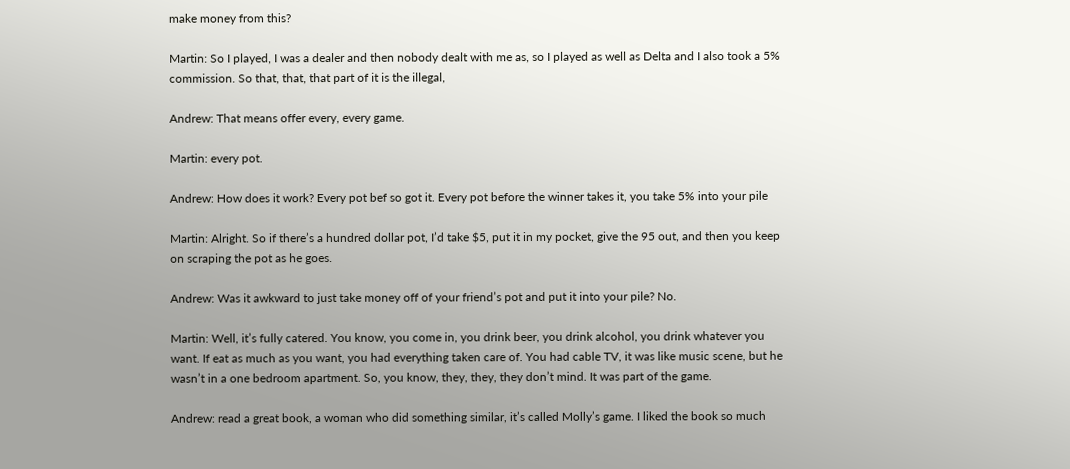make money from this?

Martin: So I played, I was a dealer and then nobody dealt with me as, so I played as well as Delta and I also took a 5% commission. So that, that, that part of it is the illegal,

Andrew: That means offer every, every game.

Martin: every pot.

Andrew: How does it work? Every pot bef so got it. Every pot before the winner takes it, you take 5% into your pile

Martin: Alright. So if there’s a hundred dollar pot, I’d take $5, put it in my pocket, give the 95 out, and then you keep on scraping the pot as he goes.

Andrew: Was it awkward to just take money off of your friend’s pot and put it into your pile? No.

Martin: Well, it’s fully catered. You know, you come in, you drink beer, you drink alcohol, you drink whatever you want. If eat as much as you want, you had everything taken care of. You had cable TV, it was like music scene, but he wasn’t in a one bedroom apartment. So, you know, they, they, they don’t mind. It was part of the game.

Andrew: read a great book, a woman who did something similar, it’s called Molly’s game. I liked the book so much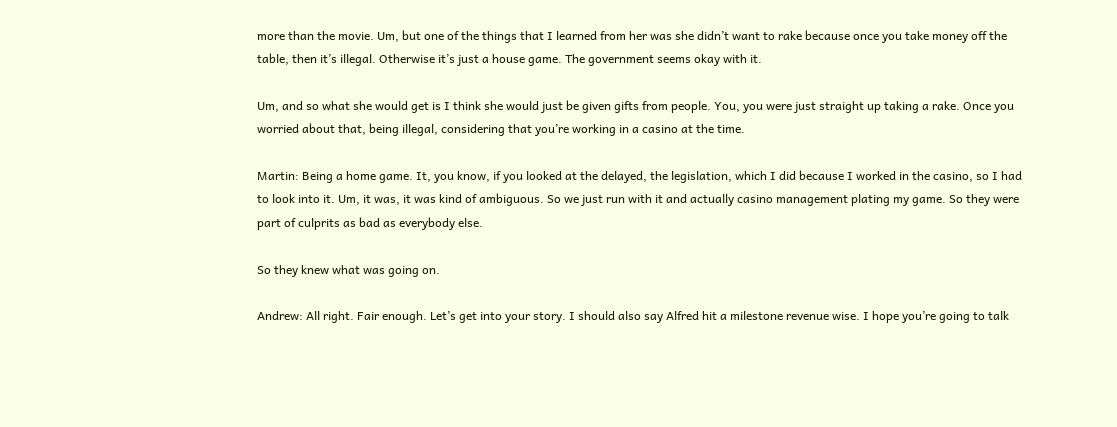more than the movie. Um, but one of the things that I learned from her was she didn’t want to rake because once you take money off the table, then it’s illegal. Otherwise it’s just a house game. The government seems okay with it.

Um, and so what she would get is I think she would just be given gifts from people. You, you were just straight up taking a rake. Once you worried about that, being illegal, considering that you’re working in a casino at the time.

Martin: Being a home game. It, you know, if you looked at the delayed, the legislation, which I did because I worked in the casino, so I had to look into it. Um, it was, it was kind of ambiguous. So we just run with it and actually casino management plating my game. So they were part of culprits as bad as everybody else.

So they knew what was going on.

Andrew: All right. Fair enough. Let’s get into your story. I should also say Alfred hit a milestone revenue wise. I hope you’re going to talk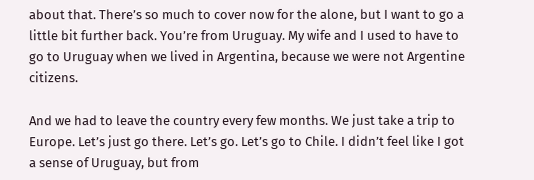about that. There’s so much to cover now for the alone, but I want to go a little bit further back. You’re from Uruguay. My wife and I used to have to go to Uruguay when we lived in Argentina, because we were not Argentine citizens.

And we had to leave the country every few months. We just take a trip to Europe. Let’s just go there. Let’s go. Let’s go to Chile. I didn’t feel like I got a sense of Uruguay, but from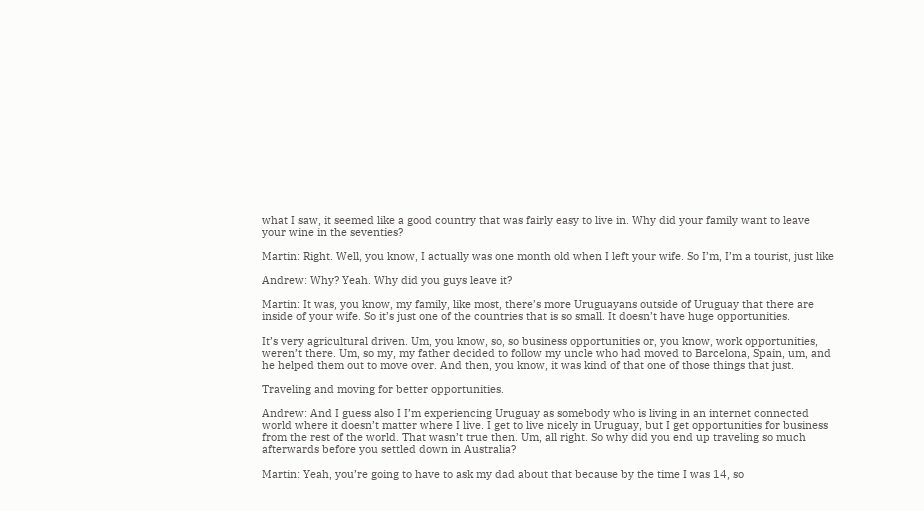what I saw, it seemed like a good country that was fairly easy to live in. Why did your family want to leave your wine in the seventies?

Martin: Right. Well, you know, I actually was one month old when I left your wife. So I’m, I’m a tourist, just like

Andrew: Why? Yeah. Why did you guys leave it?

Martin: It was, you know, my family, like most, there’s more Uruguayans outside of Uruguay that there are inside of your wife. So it’s just one of the countries that is so small. It doesn’t have huge opportunities.

It’s very agricultural driven. Um, you know, so, so business opportunities or, you know, work opportunities, weren’t there. Um, so my, my father decided to follow my uncle who had moved to Barcelona, Spain, um, and he helped them out to move over. And then, you know, it was kind of that one of those things that just.

Traveling and moving for better opportunities.

Andrew: And I guess also I I’m experiencing Uruguay as somebody who is living in an internet connected world where it doesn’t matter where I live. I get to live nicely in Uruguay, but I get opportunities for business from the rest of the world. That wasn’t true then. Um, all right. So why did you end up traveling so much afterwards before you settled down in Australia?

Martin: Yeah, you’re going to have to ask my dad about that because by the time I was 14, so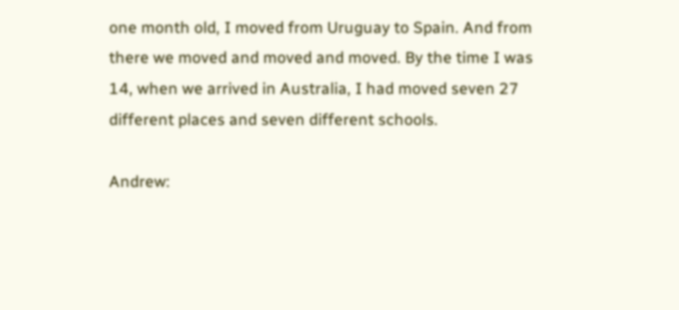one month old, I moved from Uruguay to Spain. And from there we moved and moved and moved. By the time I was 14, when we arrived in Australia, I had moved seven 27 different places and seven different schools.

Andrew: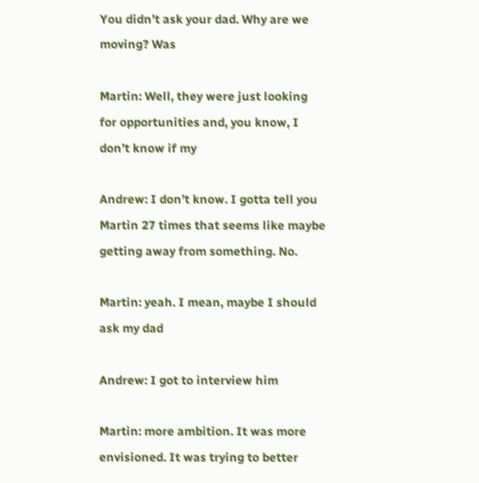You didn’t ask your dad. Why are we moving? Was

Martin: Well, they were just looking for opportunities and, you know, I don’t know if my

Andrew: I don’t know. I gotta tell you Martin 27 times that seems like maybe getting away from something. No.

Martin: yeah. I mean, maybe I should ask my dad

Andrew: I got to interview him

Martin: more ambition. It was more envisioned. It was trying to better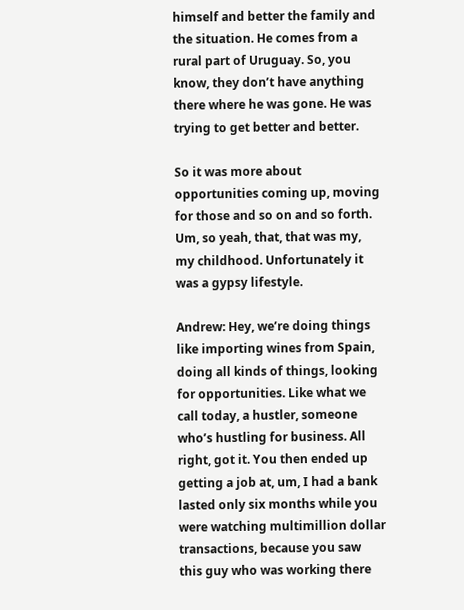himself and better the family and the situation. He comes from a rural part of Uruguay. So, you know, they don’t have anything there where he was gone. He was trying to get better and better.

So it was more about opportunities coming up, moving for those and so on and so forth. Um, so yeah, that, that was my, my childhood. Unfortunately it was a gypsy lifestyle.

Andrew: Hey, we’re doing things like importing wines from Spain, doing all kinds of things, looking for opportunities. Like what we call today, a hustler, someone who’s hustling for business. All right, got it. You then ended up getting a job at, um, I had a bank lasted only six months while you were watching multimillion dollar transactions, because you saw this guy who was working there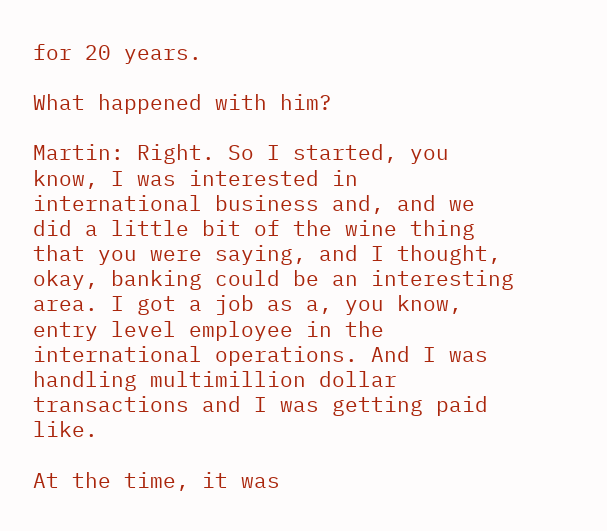for 20 years.

What happened with him?

Martin: Right. So I started, you know, I was interested in international business and, and we did a little bit of the wine thing that you were saying, and I thought, okay, banking could be an interesting area. I got a job as a, you know, entry level employee in the international operations. And I was handling multimillion dollar transactions and I was getting paid like.

At the time, it was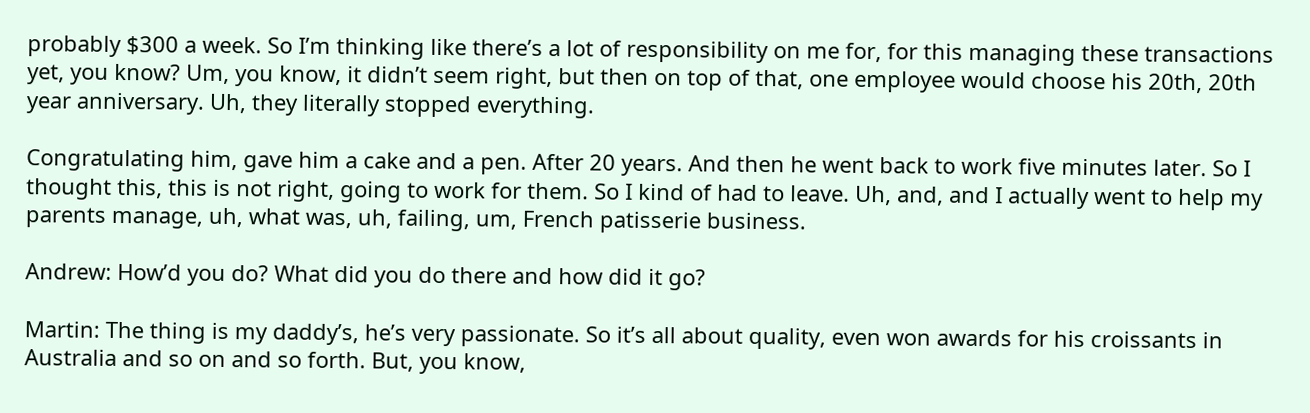probably $300 a week. So I’m thinking like there’s a lot of responsibility on me for, for this managing these transactions yet, you know? Um, you know, it didn’t seem right, but then on top of that, one employee would choose his 20th, 20th year anniversary. Uh, they literally stopped everything.

Congratulating him, gave him a cake and a pen. After 20 years. And then he went back to work five minutes later. So I thought this, this is not right, going to work for them. So I kind of had to leave. Uh, and, and I actually went to help my parents manage, uh, what was, uh, failing, um, French patisserie business.

Andrew: How’d you do? What did you do there and how did it go?

Martin: The thing is my daddy’s, he’s very passionate. So it’s all about quality, even won awards for his croissants in Australia and so on and so forth. But, you know,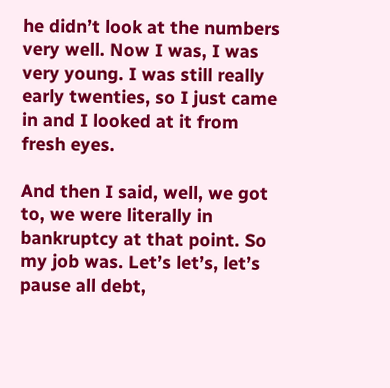he didn’t look at the numbers very well. Now I was, I was very young. I was still really early twenties, so I just came in and I looked at it from fresh eyes.

And then I said, well, we got to, we were literally in bankruptcy at that point. So my job was. Let’s let’s, let’s pause all debt,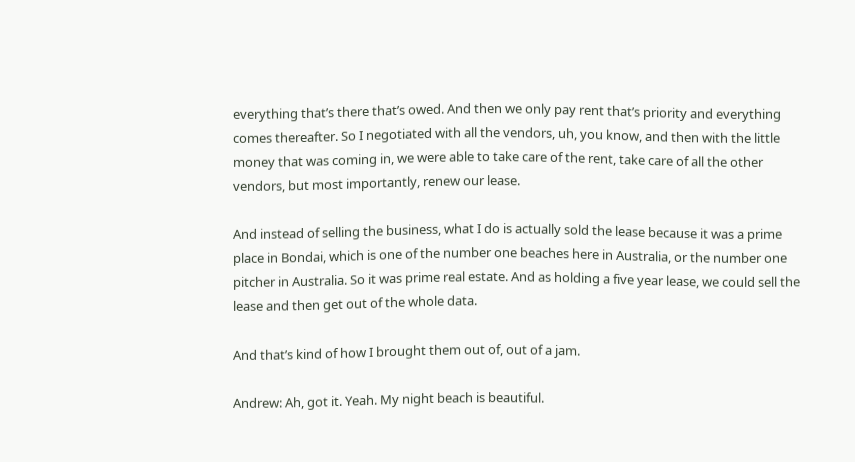everything that’s there that’s owed. And then we only pay rent that’s priority and everything comes thereafter. So I negotiated with all the vendors, uh, you know, and then with the little money that was coming in, we were able to take care of the rent, take care of all the other vendors, but most importantly, renew our lease.

And instead of selling the business, what I do is actually sold the lease because it was a prime place in Bondai, which is one of the number one beaches here in Australia, or the number one pitcher in Australia. So it was prime real estate. And as holding a five year lease, we could sell the lease and then get out of the whole data.

And that’s kind of how I brought them out of, out of a jam.

Andrew: Ah, got it. Yeah. My night beach is beautiful.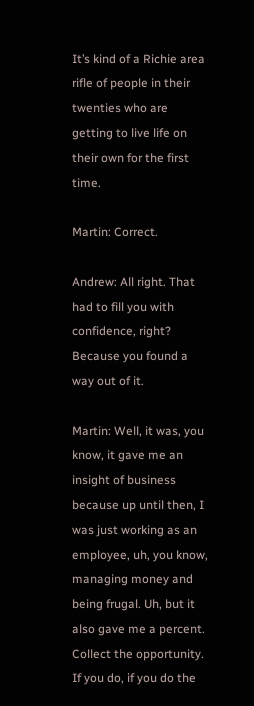It’s kind of a Richie area rifle of people in their twenties who are getting to live life on their own for the first time.

Martin: Correct.

Andrew: All right. That had to fill you with confidence, right? Because you found a way out of it.

Martin: Well, it was, you know, it gave me an insight of business because up until then, I was just working as an employee, uh, you know, managing money and being frugal. Uh, but it also gave me a percent. Collect the opportunity. If you do, if you do the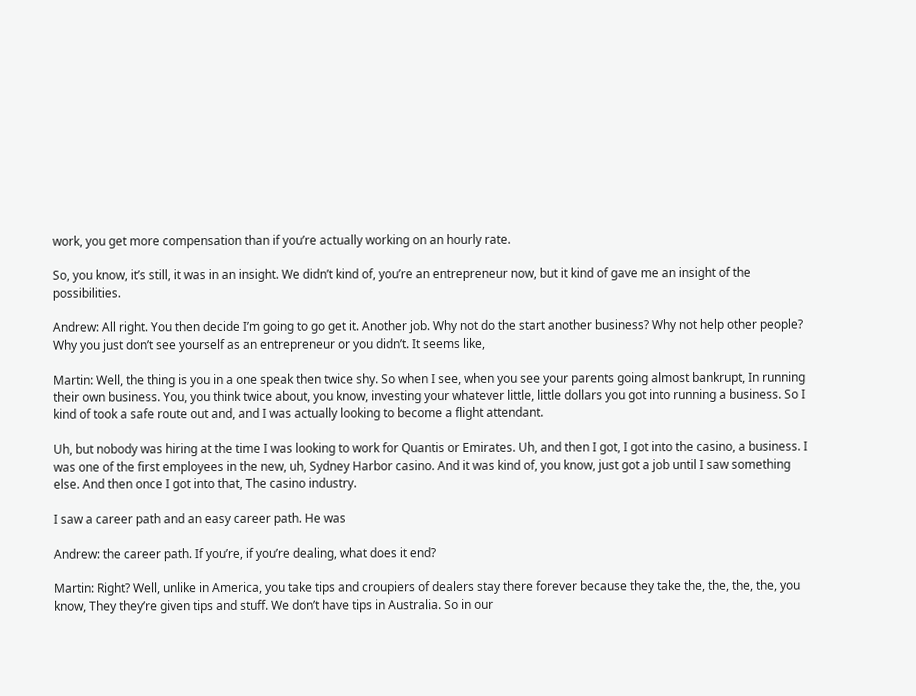work, you get more compensation than if you’re actually working on an hourly rate.

So, you know, it’s still, it was in an insight. We didn’t kind of, you’re an entrepreneur now, but it kind of gave me an insight of the possibilities.

Andrew: All right. You then decide I’m going to go get it. Another job. Why not do the start another business? Why not help other people? Why you just don’t see yourself as an entrepreneur or you didn’t. It seems like,

Martin: Well, the thing is you in a one speak then twice shy. So when I see, when you see your parents going almost bankrupt, In running their own business. You, you think twice about, you know, investing your whatever little, little dollars you got into running a business. So I kind of took a safe route out and, and I was actually looking to become a flight attendant.

Uh, but nobody was hiring at the time I was looking to work for Quantis or Emirates. Uh, and then I got, I got into the casino, a business. I was one of the first employees in the new, uh, Sydney Harbor casino. And it was kind of, you know, just got a job until I saw something else. And then once I got into that, The casino industry.

I saw a career path and an easy career path. He was

Andrew: the career path. If you’re, if you’re dealing, what does it end?

Martin: Right? Well, unlike in America, you take tips and croupiers of dealers stay there forever because they take the, the, the, the, you know, They they’re given tips and stuff. We don’t have tips in Australia. So in our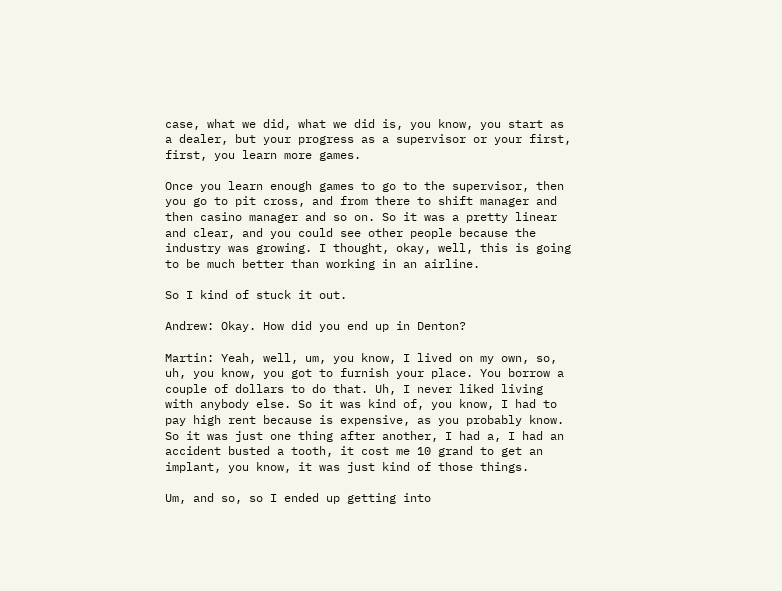case, what we did, what we did is, you know, you start as a dealer, but your progress as a supervisor or your first, first, you learn more games.

Once you learn enough games to go to the supervisor, then you go to pit cross, and from there to shift manager and then casino manager and so on. So it was a pretty linear and clear, and you could see other people because the industry was growing. I thought, okay, well, this is going to be much better than working in an airline.

So I kind of stuck it out.

Andrew: Okay. How did you end up in Denton?

Martin: Yeah, well, um, you know, I lived on my own, so, uh, you know, you got to furnish your place. You borrow a couple of dollars to do that. Uh, I never liked living with anybody else. So it was kind of, you know, I had to pay high rent because is expensive, as you probably know. So it was just one thing after another, I had a, I had an accident busted a tooth, it cost me 10 grand to get an implant, you know, it was just kind of those things.

Um, and so, so I ended up getting into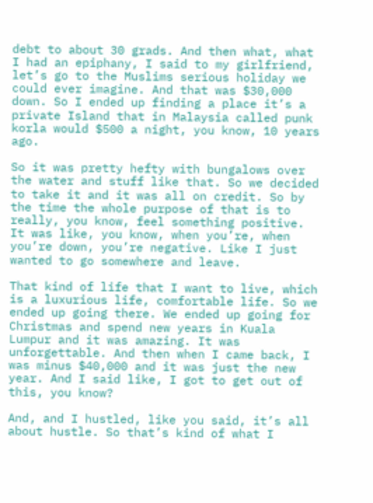debt to about 30 grads. And then what, what I had an epiphany, I said to my girlfriend, let’s go to the Muslims serious holiday we could ever imagine. And that was $30,000 down. So I ended up finding a place it’s a private Island that in Malaysia called punk korla would $500 a night, you know, 10 years ago.

So it was pretty hefty with bungalows over the water and stuff like that. So we decided to take it and it was all on credit. So by the time the whole purpose of that is to really, you know, feel something positive. It was like, you know, when you’re, when you’re down, you’re negative. Like I just wanted to go somewhere and leave.

That kind of life that I want to live, which is a luxurious life, comfortable life. So we ended up going there. We ended up going for Christmas and spend new years in Kuala Lumpur and it was amazing. It was unforgettable. And then when I came back, I was minus $40,000 and it was just the new year. And I said like, I got to get out of this, you know?

And, and I hustled, like you said, it’s all about hustle. So that’s kind of what I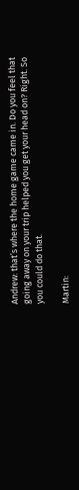Andrew: that’s where the home game came in. Do you feel that going away on your trip helped you get your head on? Right. So you could do that.

Martin: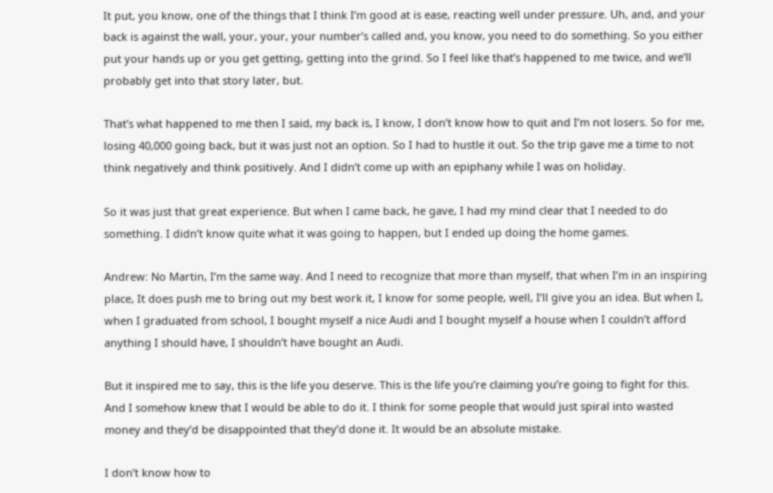It put, you know, one of the things that I think I’m good at is ease, reacting well under pressure. Uh, and, and your back is against the wall, your, your, your number’s called and, you know, you need to do something. So you either put your hands up or you get getting, getting into the grind. So I feel like that’s happened to me twice, and we’ll probably get into that story later, but.

That’s what happened to me then I said, my back is, I know, I don’t know how to quit and I’m not losers. So for me, losing 40,000 going back, but it was just not an option. So I had to hustle it out. So the trip gave me a time to not think negatively and think positively. And I didn’t come up with an epiphany while I was on holiday.

So it was just that great experience. But when I came back, he gave, I had my mind clear that I needed to do something. I didn’t know quite what it was going to happen, but I ended up doing the home games.

Andrew: No Martin, I’m the same way. And I need to recognize that more than myself, that when I’m in an inspiring place, It does push me to bring out my best work it, I know for some people, well, I’ll give you an idea. But when I, when I graduated from school, I bought myself a nice Audi and I bought myself a house when I couldn’t afford anything I should have, I shouldn’t have bought an Audi.

But it inspired me to say, this is the life you deserve. This is the life you’re claiming you’re going to fight for this. And I somehow knew that I would be able to do it. I think for some people that would just spiral into wasted money and they’d be disappointed that they’d done it. It would be an absolute mistake.

I don’t know how to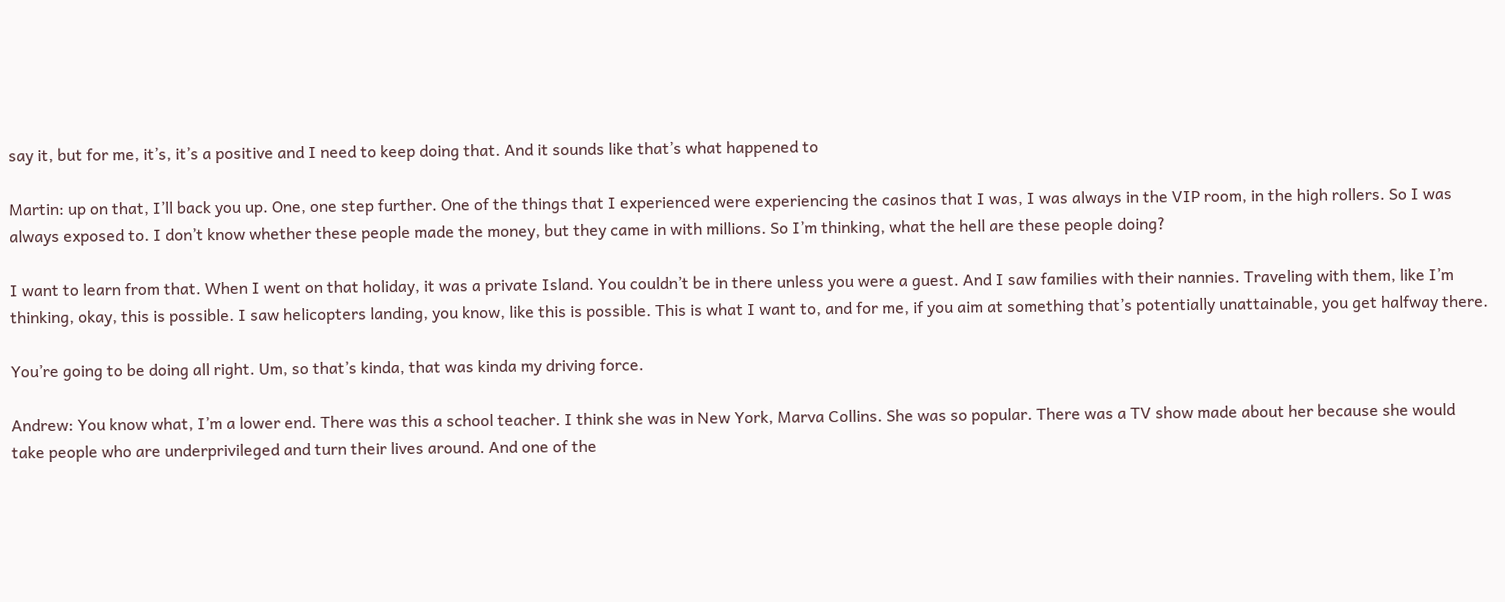say it, but for me, it’s, it’s a positive and I need to keep doing that. And it sounds like that’s what happened to

Martin: up on that, I’ll back you up. One, one step further. One of the things that I experienced were experiencing the casinos that I was, I was always in the VIP room, in the high rollers. So I was always exposed to. I don’t know whether these people made the money, but they came in with millions. So I’m thinking, what the hell are these people doing?

I want to learn from that. When I went on that holiday, it was a private Island. You couldn’t be in there unless you were a guest. And I saw families with their nannies. Traveling with them, like I’m thinking, okay, this is possible. I saw helicopters landing, you know, like this is possible. This is what I want to, and for me, if you aim at something that’s potentially unattainable, you get halfway there.

You’re going to be doing all right. Um, so that’s kinda, that was kinda my driving force.

Andrew: You know what, I’m a lower end. There was this a school teacher. I think she was in New York, Marva Collins. She was so popular. There was a TV show made about her because she would take people who are underprivileged and turn their lives around. And one of the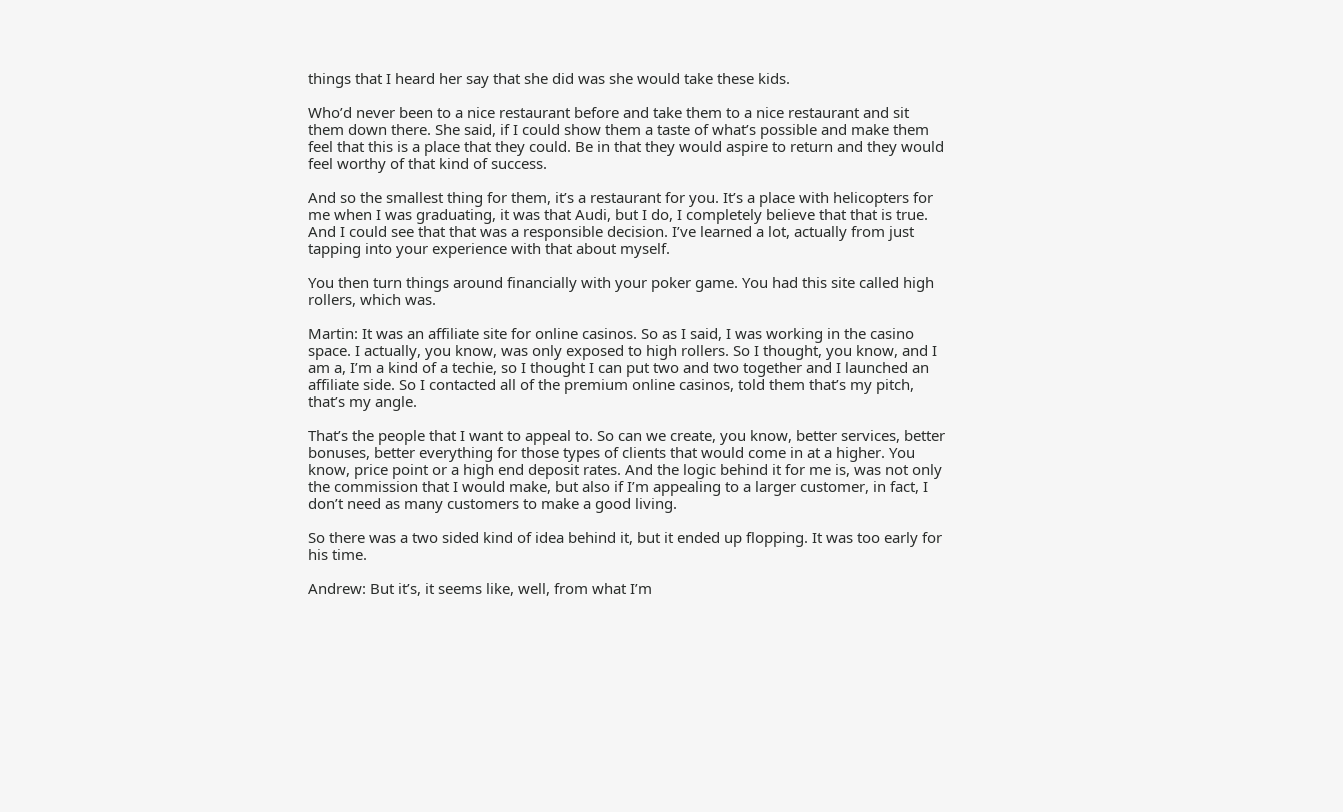things that I heard her say that she did was she would take these kids.

Who’d never been to a nice restaurant before and take them to a nice restaurant and sit them down there. She said, if I could show them a taste of what’s possible and make them feel that this is a place that they could. Be in that they would aspire to return and they would feel worthy of that kind of success.

And so the smallest thing for them, it’s a restaurant for you. It’s a place with helicopters for me when I was graduating, it was that Audi, but I do, I completely believe that that is true. And I could see that that was a responsible decision. I’ve learned a lot, actually from just tapping into your experience with that about myself.

You then turn things around financially with your poker game. You had this site called high rollers, which was.

Martin: It was an affiliate site for online casinos. So as I said, I was working in the casino space. I actually, you know, was only exposed to high rollers. So I thought, you know, and I am a, I’m a kind of a techie, so I thought I can put two and two together and I launched an affiliate side. So I contacted all of the premium online casinos, told them that’s my pitch, that’s my angle.

That’s the people that I want to appeal to. So can we create, you know, better services, better bonuses, better everything for those types of clients that would come in at a higher. You know, price point or a high end deposit rates. And the logic behind it for me is, was not only the commission that I would make, but also if I’m appealing to a larger customer, in fact, I don’t need as many customers to make a good living.

So there was a two sided kind of idea behind it, but it ended up flopping. It was too early for his time.

Andrew: But it’s, it seems like, well, from what I’m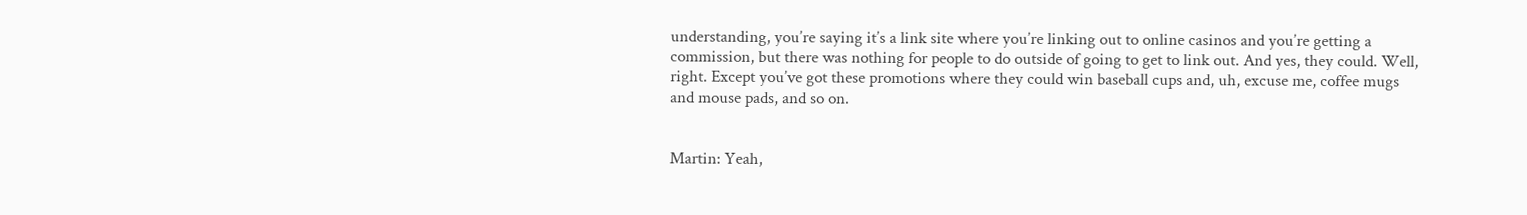understanding, you’re saying it’s a link site where you’re linking out to online casinos and you’re getting a commission, but there was nothing for people to do outside of going to get to link out. And yes, they could. Well, right. Except you’ve got these promotions where they could win baseball cups and, uh, excuse me, coffee mugs and mouse pads, and so on.


Martin: Yeah,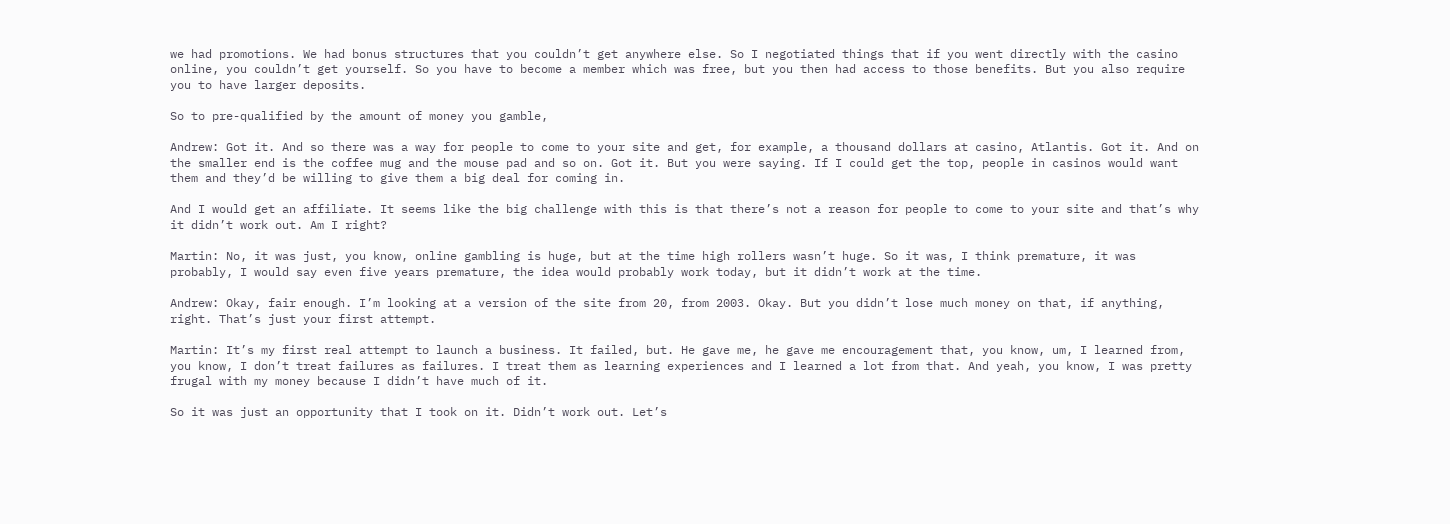we had promotions. We had bonus structures that you couldn’t get anywhere else. So I negotiated things that if you went directly with the casino online, you couldn’t get yourself. So you have to become a member which was free, but you then had access to those benefits. But you also require you to have larger deposits.

So to pre-qualified by the amount of money you gamble,

Andrew: Got it. And so there was a way for people to come to your site and get, for example, a thousand dollars at casino, Atlantis. Got it. And on the smaller end is the coffee mug and the mouse pad and so on. Got it. But you were saying. If I could get the top, people in casinos would want them and they’d be willing to give them a big deal for coming in.

And I would get an affiliate. It seems like the big challenge with this is that there’s not a reason for people to come to your site and that’s why it didn’t work out. Am I right?

Martin: No, it was just, you know, online gambling is huge, but at the time high rollers wasn’t huge. So it was, I think premature, it was probably, I would say even five years premature, the idea would probably work today, but it didn’t work at the time.

Andrew: Okay, fair enough. I’m looking at a version of the site from 20, from 2003. Okay. But you didn’t lose much money on that, if anything, right. That’s just your first attempt.

Martin: It’s my first real attempt to launch a business. It failed, but. He gave me, he gave me encouragement that, you know, um, I learned from, you know, I don’t treat failures as failures. I treat them as learning experiences and I learned a lot from that. And yeah, you know, I was pretty frugal with my money because I didn’t have much of it.

So it was just an opportunity that I took on it. Didn’t work out. Let’s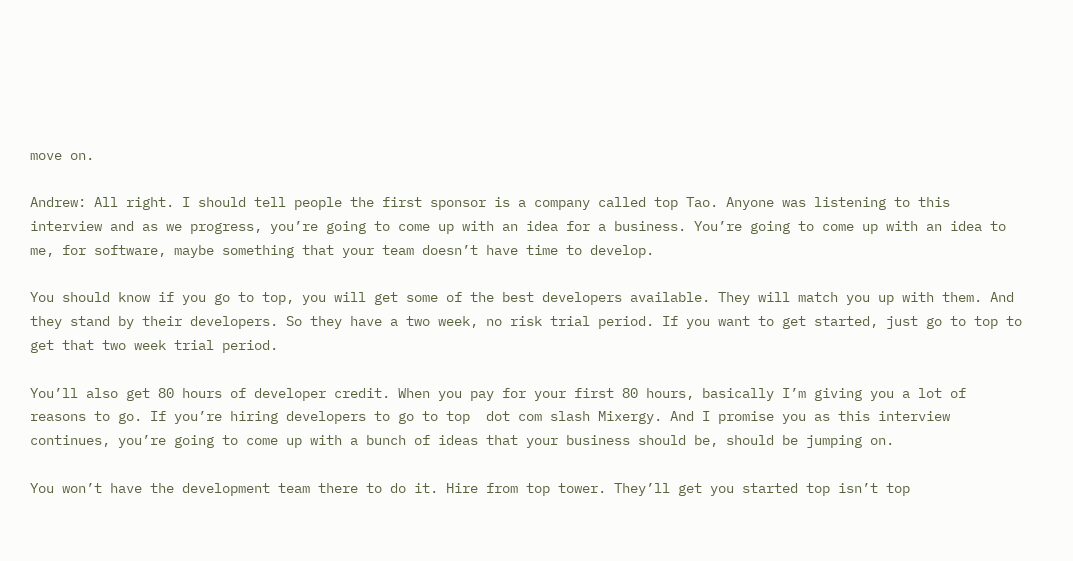move on.

Andrew: All right. I should tell people the first sponsor is a company called top Tao. Anyone was listening to this interview and as we progress, you’re going to come up with an idea for a business. You’re going to come up with an idea to me, for software, maybe something that your team doesn’t have time to develop.

You should know if you go to top, you will get some of the best developers available. They will match you up with them. And they stand by their developers. So they have a two week, no risk trial period. If you want to get started, just go to top to get that two week trial period.

You’ll also get 80 hours of developer credit. When you pay for your first 80 hours, basically I’m giving you a lot of reasons to go. If you’re hiring developers to go to top  dot com slash Mixergy. And I promise you as this interview continues, you’re going to come up with a bunch of ideas that your business should be, should be jumping on.

You won’t have the development team there to do it. Hire from top tower. They’ll get you started top isn’t top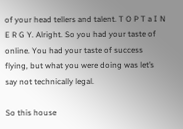of your head tellers and talent. T O P T a I N E R G Y. Alright. So you had your taste of online. You had your taste of success flying, but what you were doing was let’s say not technically legal.

So this house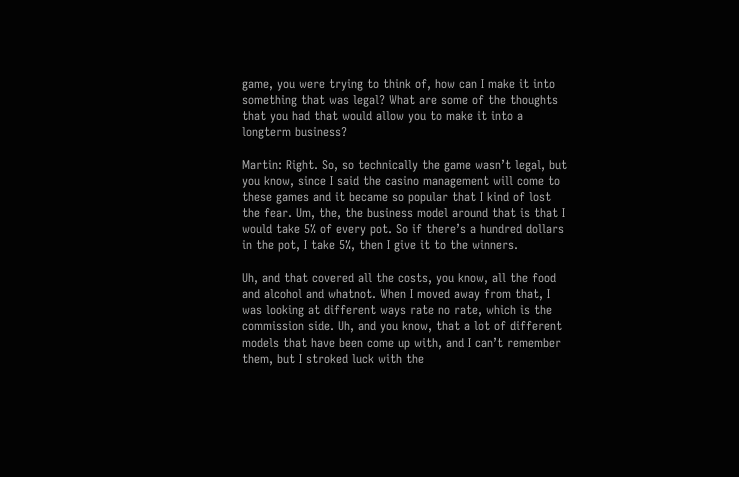game, you were trying to think of, how can I make it into something that was legal? What are some of the thoughts that you had that would allow you to make it into a longterm business?

Martin: Right. So, so technically the game wasn’t legal, but you know, since I said the casino management will come to these games and it became so popular that I kind of lost the fear. Um, the, the business model around that is that I would take 5% of every pot. So if there’s a hundred dollars in the pot, I take 5%, then I give it to the winners.

Uh, and that covered all the costs, you know, all the food and alcohol and whatnot. When I moved away from that, I was looking at different ways rate no rate, which is the commission side. Uh, and you know, that a lot of different models that have been come up with, and I can’t remember them, but I stroked luck with the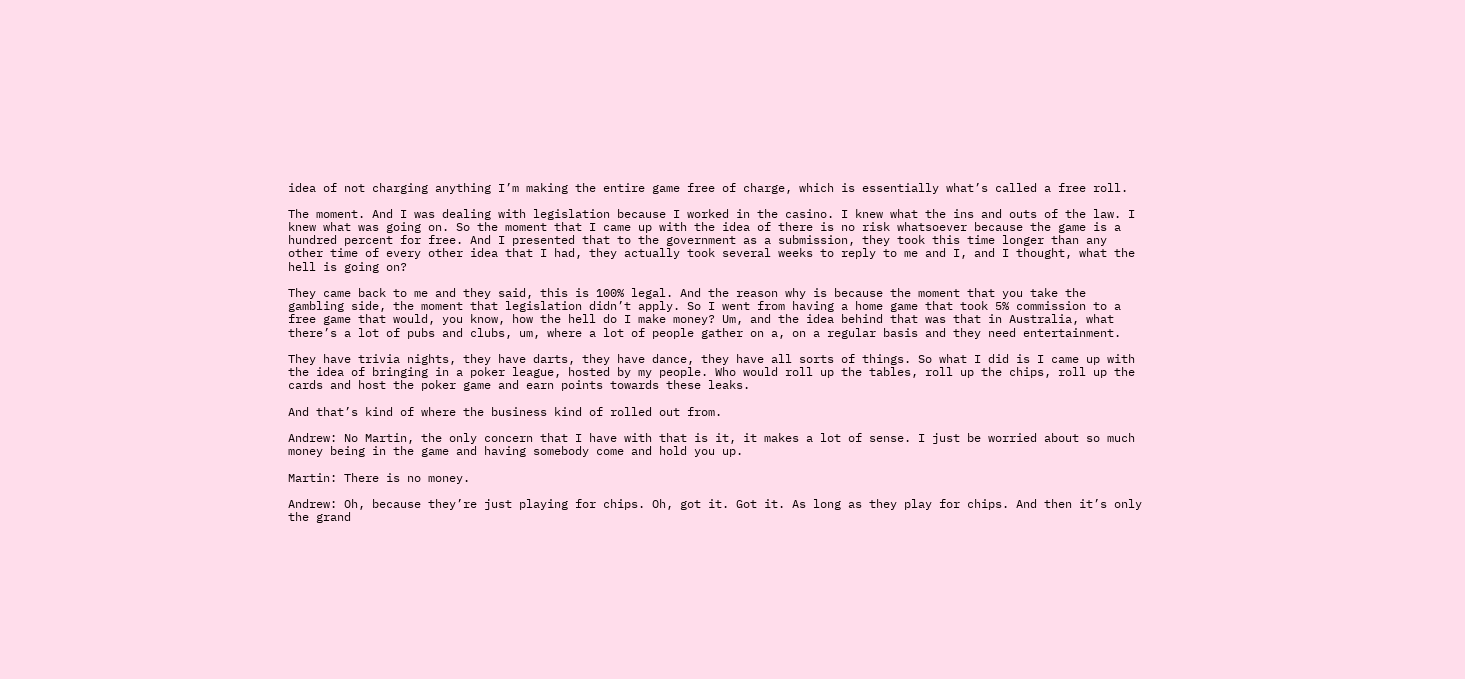idea of not charging anything I’m making the entire game free of charge, which is essentially what’s called a free roll.

The moment. And I was dealing with legislation because I worked in the casino. I knew what the ins and outs of the law. I knew what was going on. So the moment that I came up with the idea of there is no risk whatsoever because the game is a hundred percent for free. And I presented that to the government as a submission, they took this time longer than any other time of every other idea that I had, they actually took several weeks to reply to me and I, and I thought, what the hell is going on?

They came back to me and they said, this is 100% legal. And the reason why is because the moment that you take the gambling side, the moment that legislation didn’t apply. So I went from having a home game that took 5% commission to a free game that would, you know, how the hell do I make money? Um, and the idea behind that was that in Australia, what there’s a lot of pubs and clubs, um, where a lot of people gather on a, on a regular basis and they need entertainment.

They have trivia nights, they have darts, they have dance, they have all sorts of things. So what I did is I came up with the idea of bringing in a poker league, hosted by my people. Who would roll up the tables, roll up the chips, roll up the cards and host the poker game and earn points towards these leaks.

And that’s kind of where the business kind of rolled out from.

Andrew: No Martin, the only concern that I have with that is it, it makes a lot of sense. I just be worried about so much money being in the game and having somebody come and hold you up.

Martin: There is no money.

Andrew: Oh, because they’re just playing for chips. Oh, got it. Got it. As long as they play for chips. And then it’s only the grand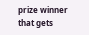prize winner that gets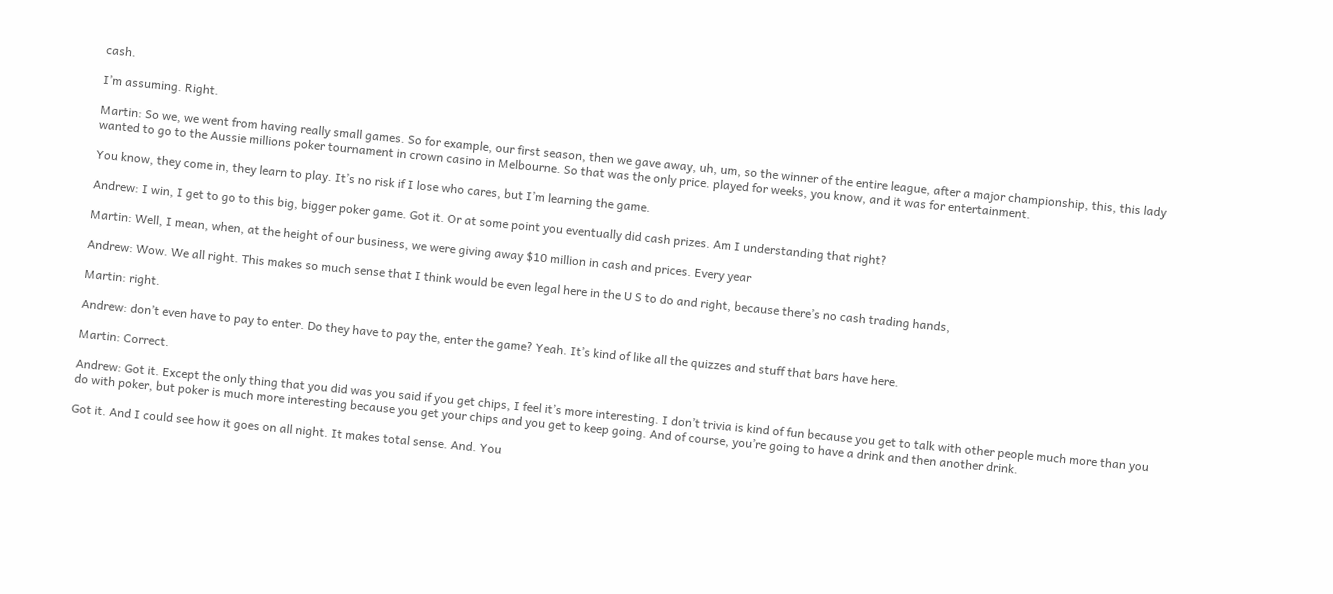cash.

I’m assuming. Right.

Martin: So we, we went from having really small games. So for example, our first season, then we gave away, uh, um, so the winner of the entire league, after a major championship, this, this lady wanted to go to the Aussie millions poker tournament in crown casino in Melbourne. So that was the only price. played for weeks, you know, and it was for entertainment.

You know, they come in, they learn to play. It’s no risk if I lose who cares, but I’m learning the game.

Andrew: I win, I get to go to this big, bigger poker game. Got it. Or at some point you eventually did cash prizes. Am I understanding that right?

Martin: Well, I mean, when, at the height of our business, we were giving away $10 million in cash and prices. Every year

Andrew: Wow. We all right. This makes so much sense that I think would be even legal here in the U S to do and right, because there’s no cash trading hands,

Martin: right.

Andrew: don’t even have to pay to enter. Do they have to pay the, enter the game? Yeah. It’s kind of like all the quizzes and stuff that bars have here.

Martin: Correct.

Andrew: Got it. Except the only thing that you did was you said if you get chips, I feel it’s more interesting. I don’t trivia is kind of fun because you get to talk with other people much more than you do with poker, but poker is much more interesting because you get your chips and you get to keep going. And of course, you’re going to have a drink and then another drink.

Got it. And I could see how it goes on all night. It makes total sense. And. You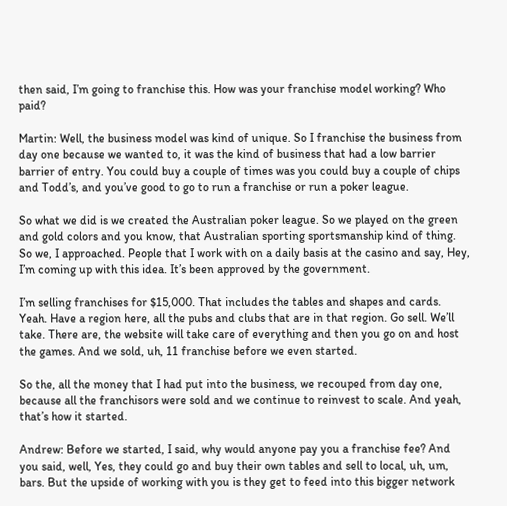then said, I’m going to franchise this. How was your franchise model working? Who paid?

Martin: Well, the business model was kind of unique. So I franchise the business from day one because we wanted to, it was the kind of business that had a low barrier barrier of entry. You could buy a couple of times was you could buy a couple of chips and Todd’s, and you’ve good to go to run a franchise or run a poker league.

So what we did is we created the Australian poker league. So we played on the green and gold colors and you know, that Australian sporting sportsmanship kind of thing. So we, I approached. People that I work with on a daily basis at the casino and say, Hey, I’m coming up with this idea. It’s been approved by the government.

I’m selling franchises for $15,000. That includes the tables and shapes and cards. Yeah. Have a region here, all the pubs and clubs that are in that region. Go sell. We’ll take. There are, the website will take care of everything and then you go on and host the games. And we sold, uh, 11 franchise before we even started.

So the, all the money that I had put into the business, we recouped from day one, because all the franchisors were sold and we continue to reinvest to scale. And yeah, that’s how it started.

Andrew: Before we started, I said, why would anyone pay you a franchise fee? And you said, well, Yes, they could go and buy their own tables and sell to local, uh, um, bars. But the upside of working with you is they get to feed into this bigger network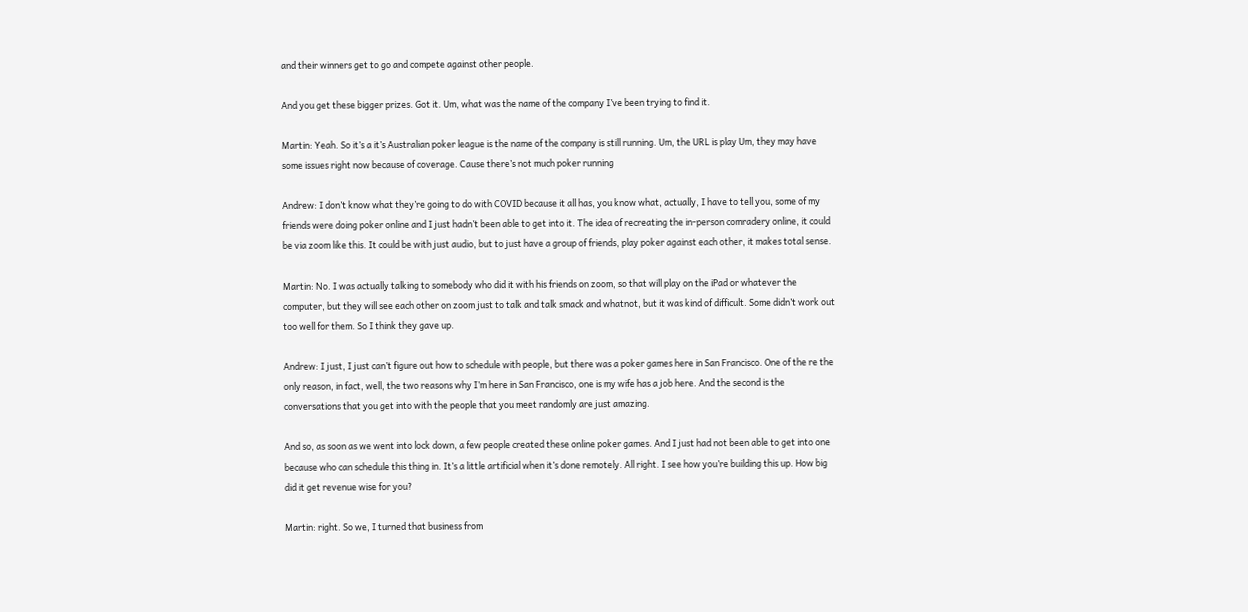and their winners get to go and compete against other people.

And you get these bigger prizes. Got it. Um, what was the name of the company I’ve been trying to find it.

Martin: Yeah. So it’s a it’s Australian poker league is the name of the company is still running. Um, the URL is play Um, they may have some issues right now because of coverage. Cause there’s not much poker running

Andrew: I don’t know what they’re going to do with COVID because it all has, you know what, actually, I have to tell you, some of my friends were doing poker online and I just hadn’t been able to get into it. The idea of recreating the in-person comradery online, it could be via zoom like this. It could be with just audio, but to just have a group of friends, play poker against each other, it makes total sense.

Martin: No. I was actually talking to somebody who did it with his friends on zoom, so that will play on the iPad or whatever the computer, but they will see each other on zoom just to talk and talk smack and whatnot, but it was kind of difficult. Some didn’t work out too well for them. So I think they gave up.

Andrew: I just, I just can’t figure out how to schedule with people, but there was a poker games here in San Francisco. One of the re the only reason, in fact, well, the two reasons why I’m here in San Francisco, one is my wife has a job here. And the second is the conversations that you get into with the people that you meet randomly are just amazing.

And so, as soon as we went into lock down, a few people created these online poker games. And I just had not been able to get into one because who can schedule this thing in. It’s a little artificial when it’s done remotely. All right. I see how you’re building this up. How big did it get revenue wise for you?

Martin: right. So we, I turned that business from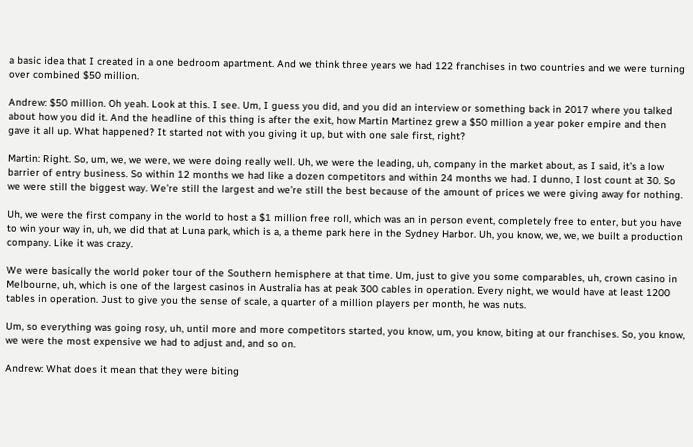a basic idea that I created in a one bedroom apartment. And we think three years we had 122 franchises in two countries and we were turning over combined $50 million.

Andrew: $50 million. Oh yeah. Look at this. I see. Um, I guess you did, and you did an interview or something back in 2017 where you talked about how you did it. And the headline of this thing is after the exit, how Martin Martinez grew a $50 million a year poker empire and then gave it all up. What happened? It started not with you giving it up, but with one sale first, right?

Martin: Right. So, um, we, we were, we were doing really well. Uh, we were the leading, uh, company in the market about, as I said, it’s a low barrier of entry business. So within 12 months we had like a dozen competitors and within 24 months we had. I dunno, I lost count at 30. So we were still the biggest way. We’re still the largest and we’re still the best because of the amount of prices we were giving away for nothing.

Uh, we were the first company in the world to host a $1 million free roll, which was an in person event, completely free to enter, but you have to win your way in, uh, we did that at Luna park, which is a, a theme park here in the Sydney Harbor. Uh, you know, we, we, we built a production company. Like it was crazy.

We were basically the world poker tour of the Southern hemisphere at that time. Um, just to give you some comparables, uh, crown casino in Melbourne, uh, which is one of the largest casinos in Australia has at peak 300 cables in operation. Every night, we would have at least 1200 tables in operation. Just to give you the sense of scale, a quarter of a million players per month, he was nuts.

Um, so everything was going rosy, uh, until more and more competitors started, you know, um, you know, biting at our franchises. So, you know, we were the most expensive we had to adjust and, and so on.

Andrew: What does it mean that they were biting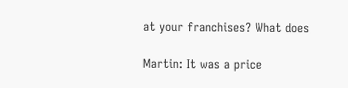at your franchises? What does

Martin: It was a price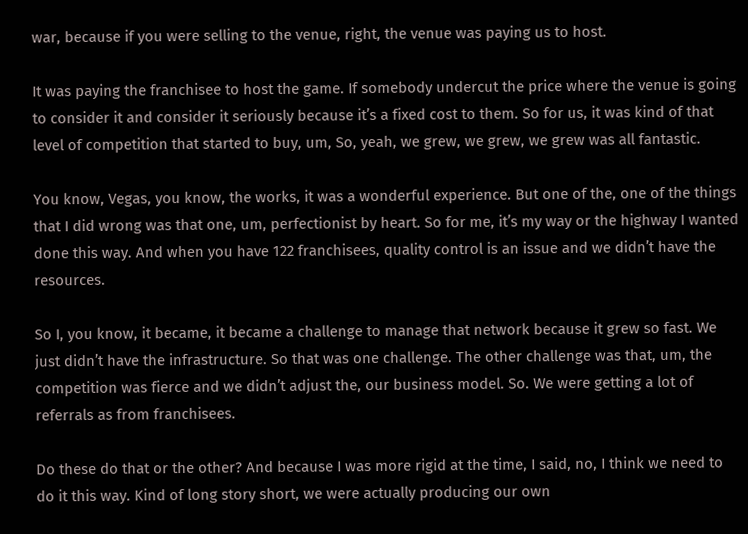war, because if you were selling to the venue, right, the venue was paying us to host.

It was paying the franchisee to host the game. If somebody undercut the price where the venue is going to consider it and consider it seriously because it’s a fixed cost to them. So for us, it was kind of that level of competition that started to buy, um, So, yeah, we grew, we grew, we grew was all fantastic.

You know, Vegas, you know, the works, it was a wonderful experience. But one of the, one of the things that I did wrong was that one, um, perfectionist by heart. So for me, it’s my way or the highway I wanted done this way. And when you have 122 franchisees, quality control is an issue and we didn’t have the resources.

So I, you know, it became, it became a challenge to manage that network because it grew so fast. We just didn’t have the infrastructure. So that was one challenge. The other challenge was that, um, the competition was fierce and we didn’t adjust the, our business model. So. We were getting a lot of referrals as from franchisees.

Do these do that or the other? And because I was more rigid at the time, I said, no, I think we need to do it this way. Kind of long story short, we were actually producing our own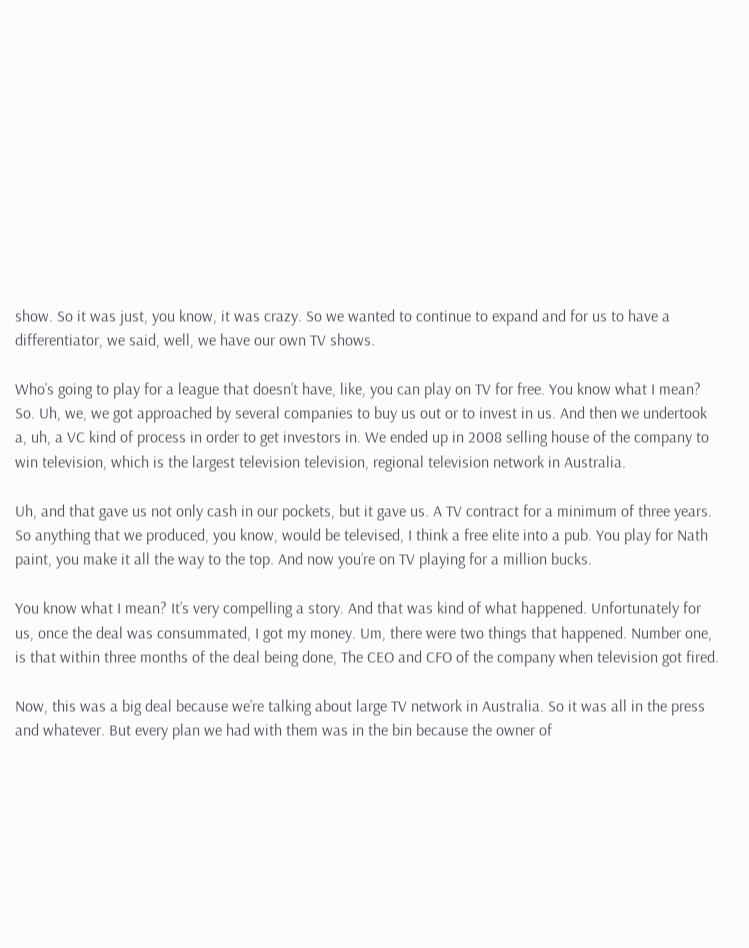show. So it was just, you know, it was crazy. So we wanted to continue to expand and for us to have a differentiator, we said, well, we have our own TV shows.

Who’s going to play for a league that doesn’t have, like, you can play on TV for free. You know what I mean? So. Uh, we, we got approached by several companies to buy us out or to invest in us. And then we undertook a, uh, a VC kind of process in order to get investors in. We ended up in 2008 selling house of the company to win television, which is the largest television television, regional television network in Australia.

Uh, and that gave us not only cash in our pockets, but it gave us. A TV contract for a minimum of three years. So anything that we produced, you know, would be televised, I think a free elite into a pub. You play for Nath paint, you make it all the way to the top. And now you’re on TV playing for a million bucks.

You know what I mean? It’s very compelling a story. And that was kind of what happened. Unfortunately for us, once the deal was consummated, I got my money. Um, there were two things that happened. Number one, is that within three months of the deal being done, The CEO and CFO of the company when television got fired.

Now, this was a big deal because we’re talking about large TV network in Australia. So it was all in the press and whatever. But every plan we had with them was in the bin because the owner of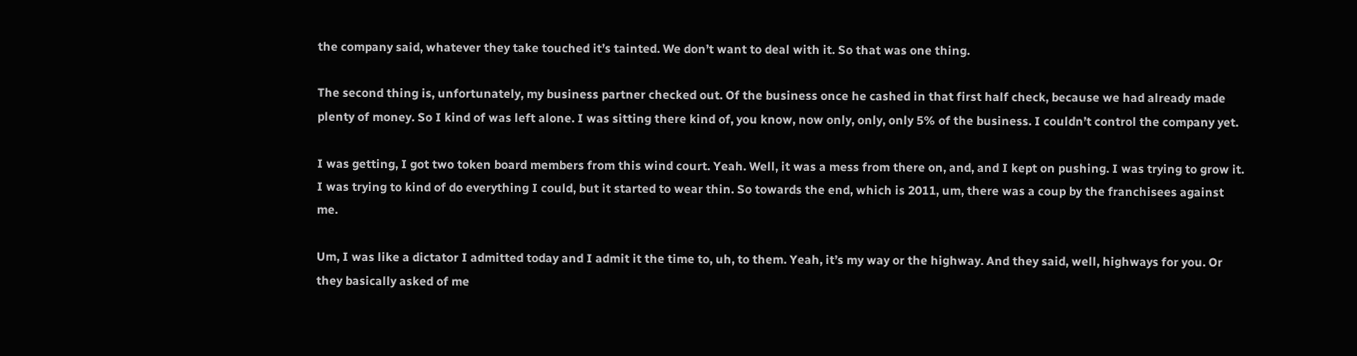the company said, whatever they take touched it’s tainted. We don’t want to deal with it. So that was one thing.

The second thing is, unfortunately, my business partner checked out. Of the business once he cashed in that first half check, because we had already made plenty of money. So I kind of was left alone. I was sitting there kind of, you know, now only, only, only 5% of the business. I couldn’t control the company yet.

I was getting, I got two token board members from this wind court. Yeah. Well, it was a mess from there on, and, and I kept on pushing. I was trying to grow it. I was trying to kind of do everything I could, but it started to wear thin. So towards the end, which is 2011, um, there was a coup by the franchisees against me.

Um, I was like a dictator I admitted today and I admit it the time to, uh, to them. Yeah, it’s my way or the highway. And they said, well, highways for you. Or they basically asked of me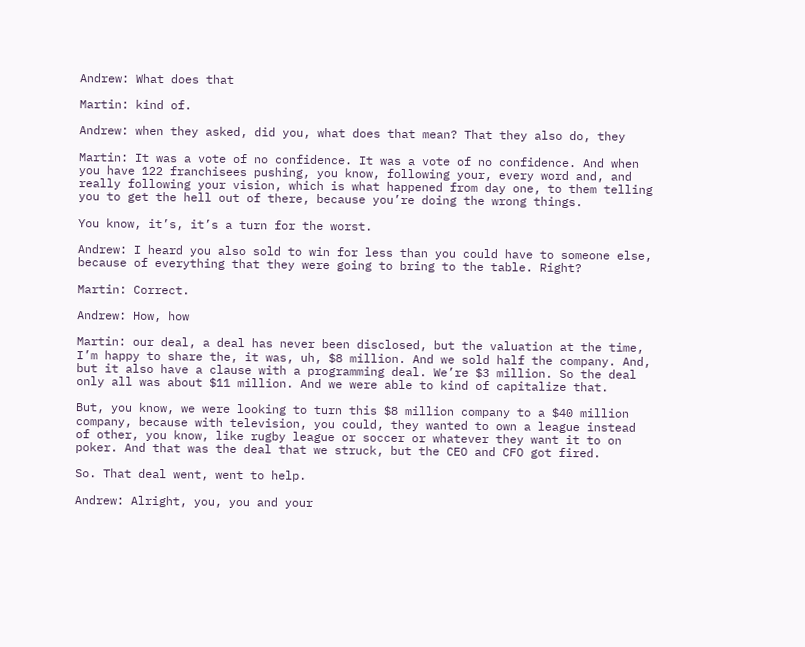Andrew: What does that

Martin: kind of.

Andrew: when they asked, did you, what does that mean? That they also do, they

Martin: It was a vote of no confidence. It was a vote of no confidence. And when you have 122 franchisees pushing, you know, following your, every word and, and really following your vision, which is what happened from day one, to them telling you to get the hell out of there, because you’re doing the wrong things.

You know, it’s, it’s a turn for the worst.

Andrew: I heard you also sold to win for less than you could have to someone else, because of everything that they were going to bring to the table. Right?

Martin: Correct.

Andrew: How, how

Martin: our deal, a deal has never been disclosed, but the valuation at the time, I’m happy to share the, it was, uh, $8 million. And we sold half the company. And, but it also have a clause with a programming deal. We’re $3 million. So the deal only all was about $11 million. And we were able to kind of capitalize that.

But, you know, we were looking to turn this $8 million company to a $40 million company, because with television, you could, they wanted to own a league instead of other, you know, like rugby league or soccer or whatever they want it to on poker. And that was the deal that we struck, but the CEO and CFO got fired.

So. That deal went, went to help.

Andrew: Alright, you, you and your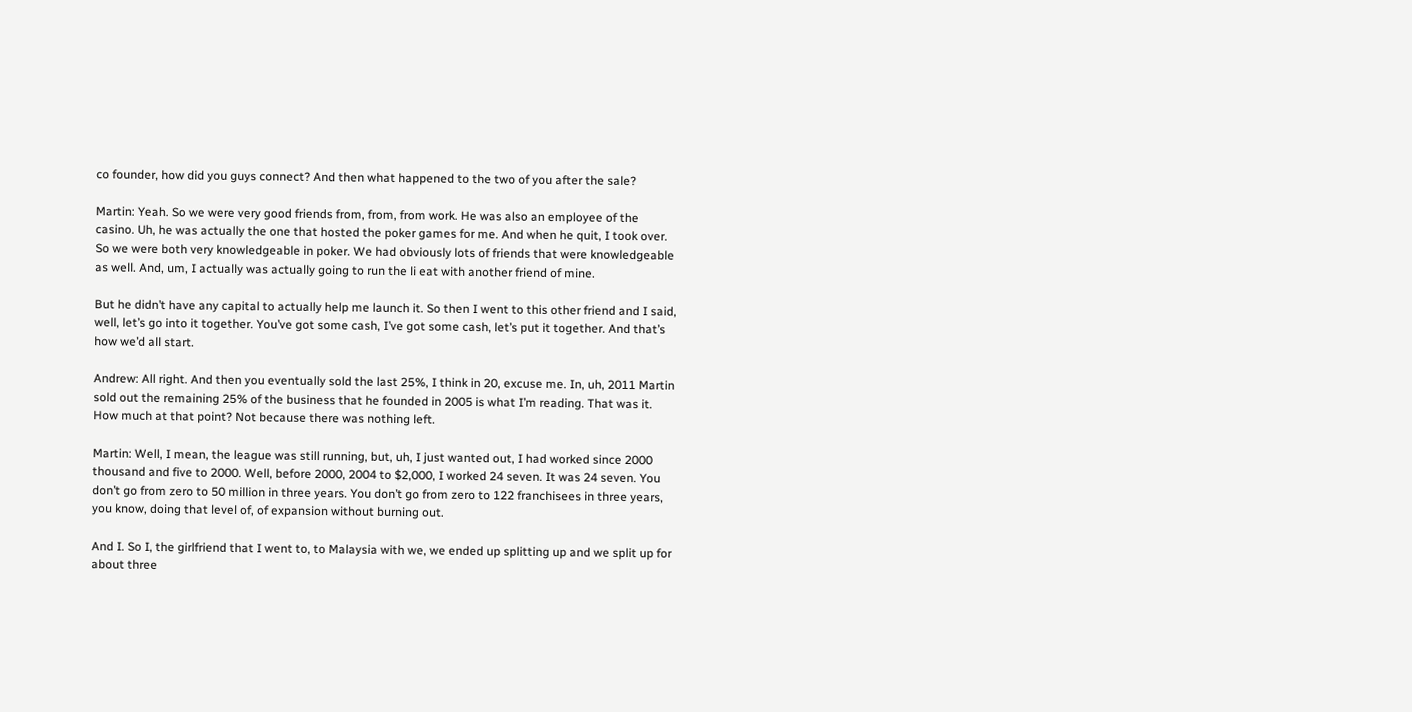co founder, how did you guys connect? And then what happened to the two of you after the sale?

Martin: Yeah. So we were very good friends from, from, from work. He was also an employee of the casino. Uh, he was actually the one that hosted the poker games for me. And when he quit, I took over. So we were both very knowledgeable in poker. We had obviously lots of friends that were knowledgeable as well. And, um, I actually was actually going to run the li eat with another friend of mine.

But he didn’t have any capital to actually help me launch it. So then I went to this other friend and I said, well, let’s go into it together. You’ve got some cash, I’ve got some cash, let’s put it together. And that’s how we’d all start.

Andrew: All right. And then you eventually sold the last 25%, I think in 20, excuse me. In, uh, 2011 Martin sold out the remaining 25% of the business that he founded in 2005 is what I’m reading. That was it. How much at that point? Not because there was nothing left.

Martin: Well, I mean, the league was still running, but, uh, I just wanted out, I had worked since 2000 thousand and five to 2000. Well, before 2000, 2004 to $2,000, I worked 24 seven. It was 24 seven. You don’t go from zero to 50 million in three years. You don’t go from zero to 122 franchisees in three years, you know, doing that level of, of expansion without burning out.

And I. So I, the girlfriend that I went to, to Malaysia with we, we ended up splitting up and we split up for about three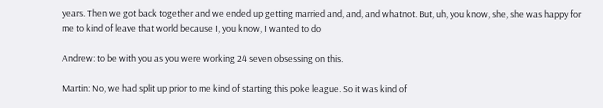years. Then we got back together and we ended up getting married and, and, and whatnot. But, uh, you know, she, she was happy for me to kind of leave that world because I, you know, I wanted to do

Andrew: to be with you as you were working 24 seven obsessing on this.

Martin: No, we had split up prior to me kind of starting this poke league. So it was kind of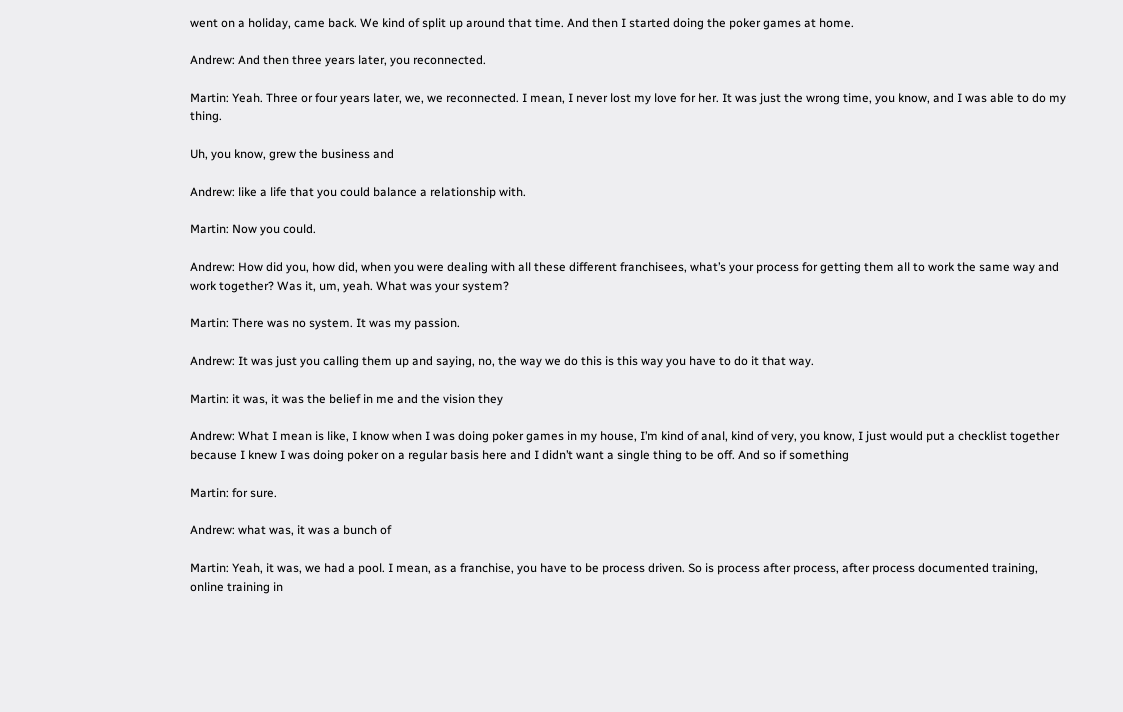went on a holiday, came back. We kind of split up around that time. And then I started doing the poker games at home.

Andrew: And then three years later, you reconnected.

Martin: Yeah. Three or four years later, we, we reconnected. I mean, I never lost my love for her. It was just the wrong time, you know, and I was able to do my thing.

Uh, you know, grew the business and

Andrew: like a life that you could balance a relationship with.

Martin: Now you could.

Andrew: How did you, how did, when you were dealing with all these different franchisees, what’s your process for getting them all to work the same way and work together? Was it, um, yeah. What was your system?

Martin: There was no system. It was my passion.

Andrew: It was just you calling them up and saying, no, the way we do this is this way you have to do it that way.

Martin: it was, it was the belief in me and the vision they

Andrew: What I mean is like, I know when I was doing poker games in my house, I’m kind of anal, kind of very, you know, I just would put a checklist together because I knew I was doing poker on a regular basis here and I didn’t want a single thing to be off. And so if something

Martin: for sure.

Andrew: what was, it was a bunch of

Martin: Yeah, it was, we had a pool. I mean, as a franchise, you have to be process driven. So is process after process, after process documented training, online training in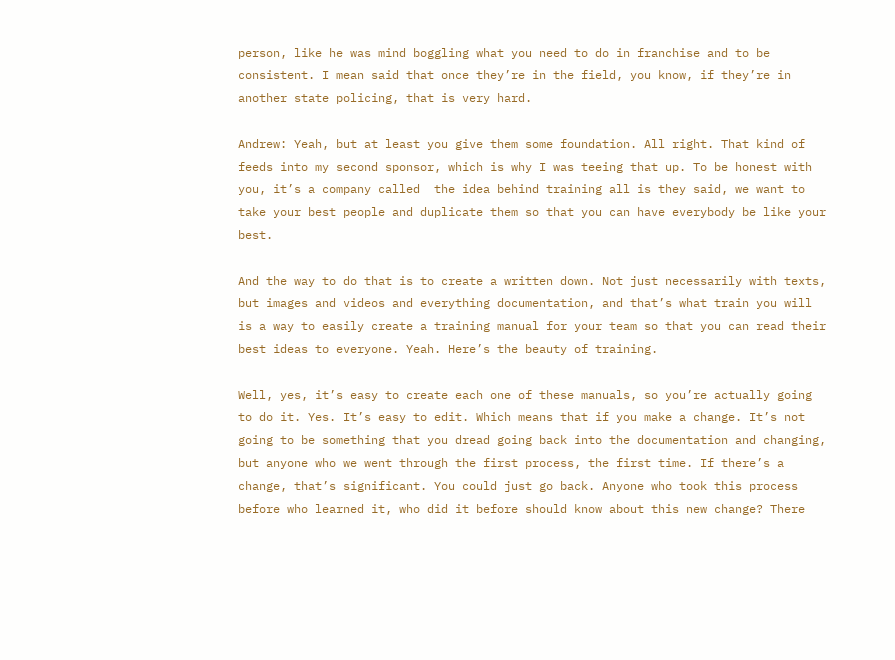person, like he was mind boggling what you need to do in franchise and to be consistent. I mean said that once they’re in the field, you know, if they’re in another state policing, that is very hard.

Andrew: Yeah, but at least you give them some foundation. All right. That kind of feeds into my second sponsor, which is why I was teeing that up. To be honest with you, it’s a company called  the idea behind training all is they said, we want to take your best people and duplicate them so that you can have everybody be like your best.

And the way to do that is to create a written down. Not just necessarily with texts, but images and videos and everything documentation, and that’s what train you will is a way to easily create a training manual for your team so that you can read their best ideas to everyone. Yeah. Here’s the beauty of training.

Well, yes, it’s easy to create each one of these manuals, so you’re actually going to do it. Yes. It’s easy to edit. Which means that if you make a change. It’s not going to be something that you dread going back into the documentation and changing, but anyone who we went through the first process, the first time. If there’s a change, that’s significant. You could just go back. Anyone who took this process before who learned it, who did it before should know about this new change? There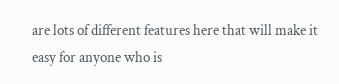are lots of different features here that will make it easy for anyone who is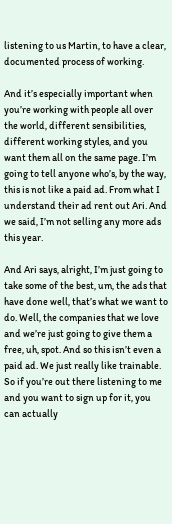listening to us Martin, to have a clear, documented process of working.

And it’s especially important when you’re working with people all over the world, different sensibilities, different working styles, and you want them all on the same page. I’m going to tell anyone who’s, by the way, this is not like a paid ad. From what I understand their ad rent out Ari. And we said, I’m not selling any more ads this year.

And Ari says, alright, I’m just going to take some of the best, um, the ads that have done well, that’s what we want to do. Well, the companies that we love and we’re just going to give them a free, uh, spot. And so this isn’t even a paid ad. We just really like trainable. So if you’re out there listening to me and you want to sign up for it, you can actually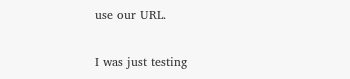use our URL.

I was just testing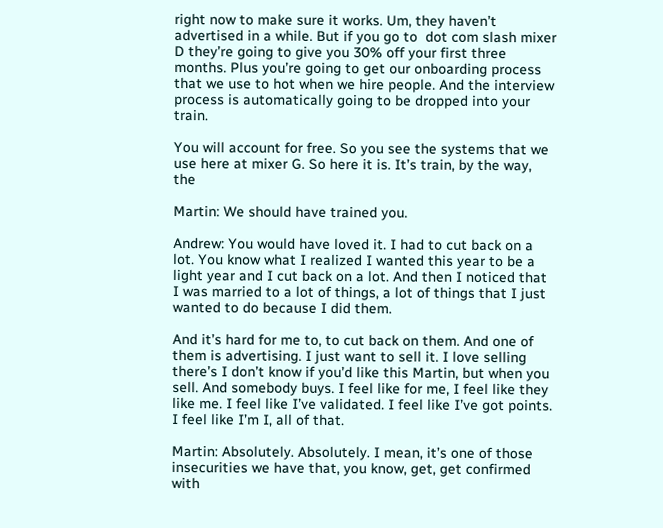right now to make sure it works. Um, they haven’t advertised in a while. But if you go to  dot com slash mixer D they’re going to give you 30% off your first three months. Plus you’re going to get our onboarding process that we use to hot when we hire people. And the interview process is automatically going to be dropped into your train.

You will account for free. So you see the systems that we use here at mixer G. So here it is. It’s train, by the way, the

Martin: We should have trained you.

Andrew: You would have loved it. I had to cut back on a lot. You know what I realized I wanted this year to be a light year and I cut back on a lot. And then I noticed that I was married to a lot of things, a lot of things that I just wanted to do because I did them.

And it’s hard for me to, to cut back on them. And one of them is advertising. I just want to sell it. I love selling there’s I don’t know if you’d like this Martin, but when you sell. And somebody buys. I feel like for me, I feel like they like me. I feel like I’ve validated. I feel like I’ve got points. I feel like I’m I, all of that.

Martin: Absolutely. Absolutely. I mean, it’s one of those insecurities we have that, you know, get, get confirmed with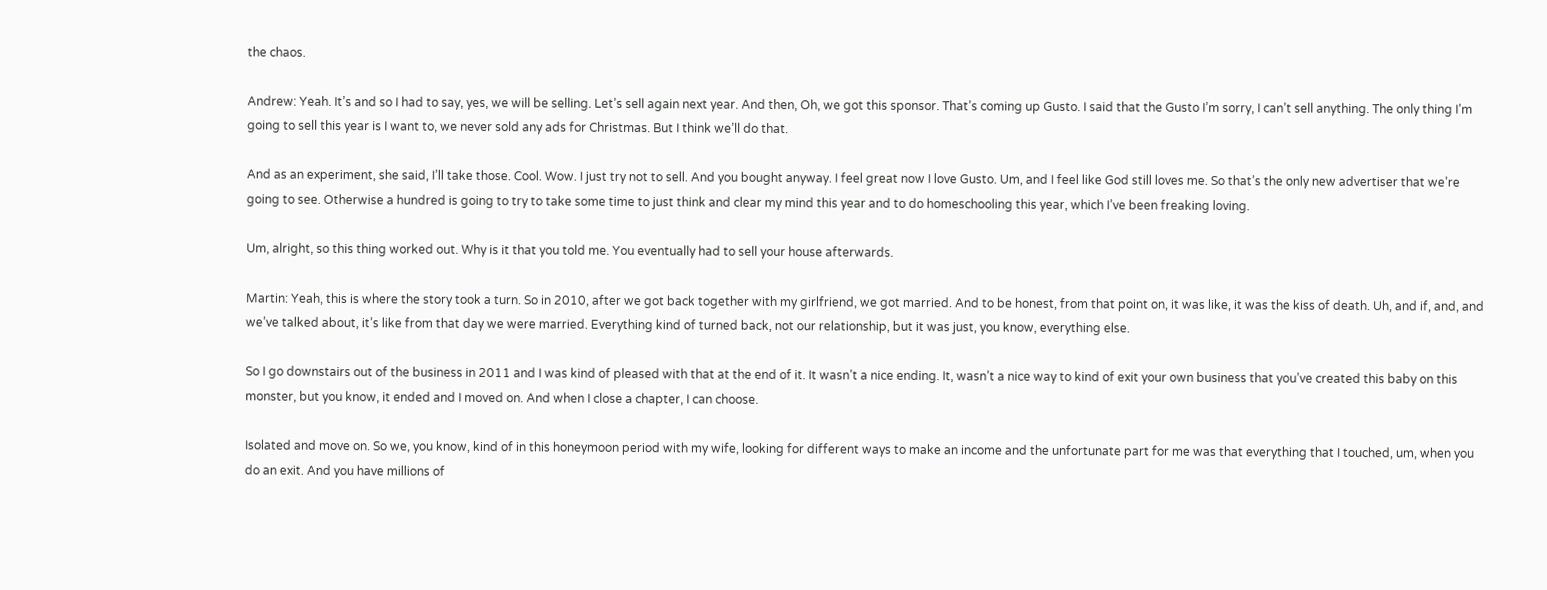the chaos.

Andrew: Yeah. It’s and so I had to say, yes, we will be selling. Let’s sell again next year. And then, Oh, we got this sponsor. That’s coming up Gusto. I said that the Gusto I’m sorry, I can’t sell anything. The only thing I’m going to sell this year is I want to, we never sold any ads for Christmas. But I think we’ll do that.

And as an experiment, she said, I’ll take those. Cool. Wow. I just try not to sell. And you bought anyway. I feel great now I love Gusto. Um, and I feel like God still loves me. So that’s the only new advertiser that we’re going to see. Otherwise a hundred is going to try to take some time to just think and clear my mind this year and to do homeschooling this year, which I’ve been freaking loving.

Um, alright, so this thing worked out. Why is it that you told me. You eventually had to sell your house afterwards.

Martin: Yeah, this is where the story took a turn. So in 2010, after we got back together with my girlfriend, we got married. And to be honest, from that point on, it was like, it was the kiss of death. Uh, and if, and, and we’ve talked about, it’s like from that day we were married. Everything kind of turned back, not our relationship, but it was just, you know, everything else.

So I go downstairs out of the business in 2011 and I was kind of pleased with that at the end of it. It wasn’t a nice ending. It, wasn’t a nice way to kind of exit your own business that you’ve created this baby on this monster, but you know, it ended and I moved on. And when I close a chapter, I can choose.

Isolated and move on. So we, you know, kind of in this honeymoon period with my wife, looking for different ways to make an income and the unfortunate part for me was that everything that I touched, um, when you do an exit. And you have millions of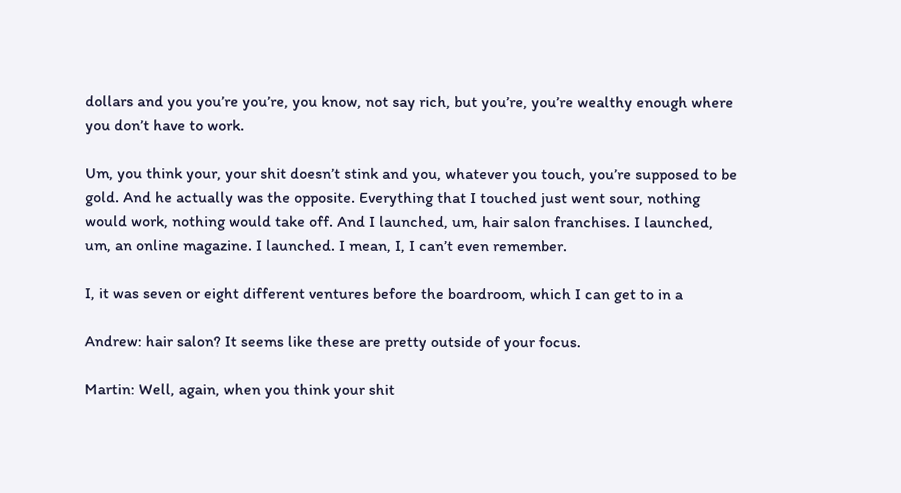dollars and you you’re you’re, you know, not say rich, but you’re, you’re wealthy enough where you don’t have to work.

Um, you think your, your shit doesn’t stink and you, whatever you touch, you’re supposed to be gold. And he actually was the opposite. Everything that I touched just went sour, nothing would work, nothing would take off. And I launched, um, hair salon franchises. I launched, um, an online magazine. I launched. I mean, I, I can’t even remember.

I, it was seven or eight different ventures before the boardroom, which I can get to in a

Andrew: hair salon? It seems like these are pretty outside of your focus.

Martin: Well, again, when you think your shit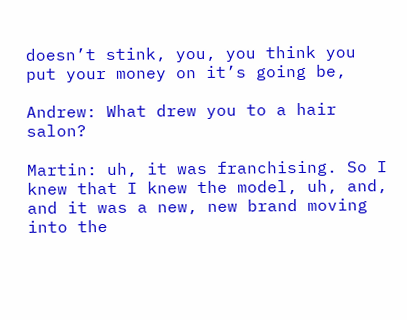doesn’t stink, you, you think you put your money on it’s going be,

Andrew: What drew you to a hair salon?

Martin: uh, it was franchising. So I knew that I knew the model, uh, and, and it was a new, new brand moving into the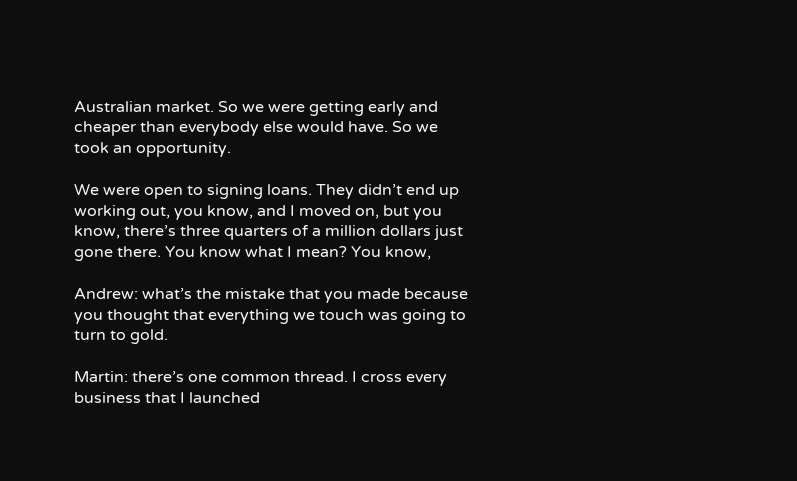Australian market. So we were getting early and cheaper than everybody else would have. So we took an opportunity.

We were open to signing loans. They didn’t end up working out, you know, and I moved on, but you know, there’s three quarters of a million dollars just gone there. You know what I mean? You know,

Andrew: what’s the mistake that you made because you thought that everything we touch was going to turn to gold.

Martin: there’s one common thread. I cross every business that I launched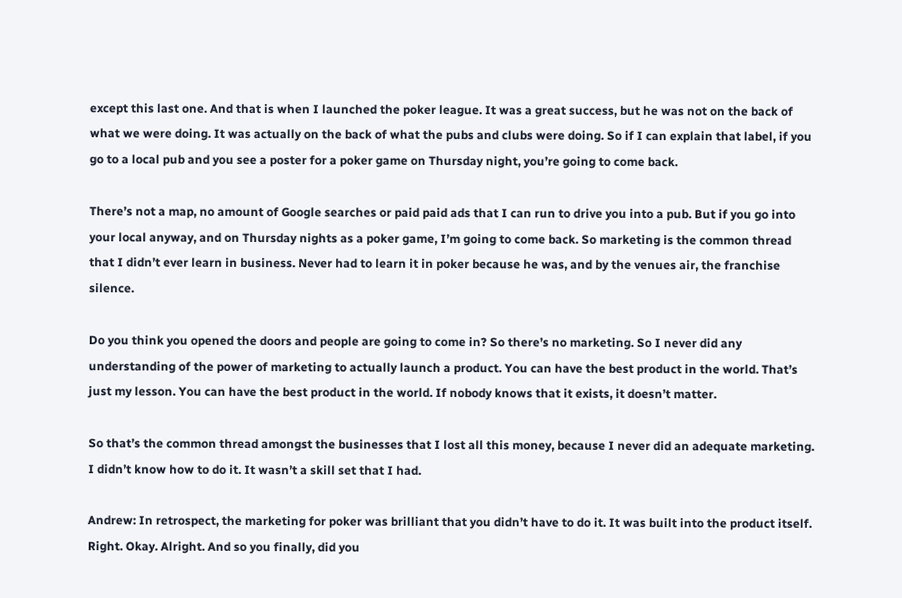except this last one. And that is when I launched the poker league. It was a great success, but he was not on the back of what we were doing. It was actually on the back of what the pubs and clubs were doing. So if I can explain that label, if you go to a local pub and you see a poster for a poker game on Thursday night, you’re going to come back.

There’s not a map, no amount of Google searches or paid paid ads that I can run to drive you into a pub. But if you go into your local anyway, and on Thursday nights as a poker game, I’m going to come back. So marketing is the common thread that I didn’t ever learn in business. Never had to learn it in poker because he was, and by the venues air, the franchise silence.

Do you think you opened the doors and people are going to come in? So there’s no marketing. So I never did any understanding of the power of marketing to actually launch a product. You can have the best product in the world. That’s just my lesson. You can have the best product in the world. If nobody knows that it exists, it doesn’t matter.

So that’s the common thread amongst the businesses that I lost all this money, because I never did an adequate marketing. I didn’t know how to do it. It wasn’t a skill set that I had.

Andrew: In retrospect, the marketing for poker was brilliant that you didn’t have to do it. It was built into the product itself. Right. Okay. Alright. And so you finally, did you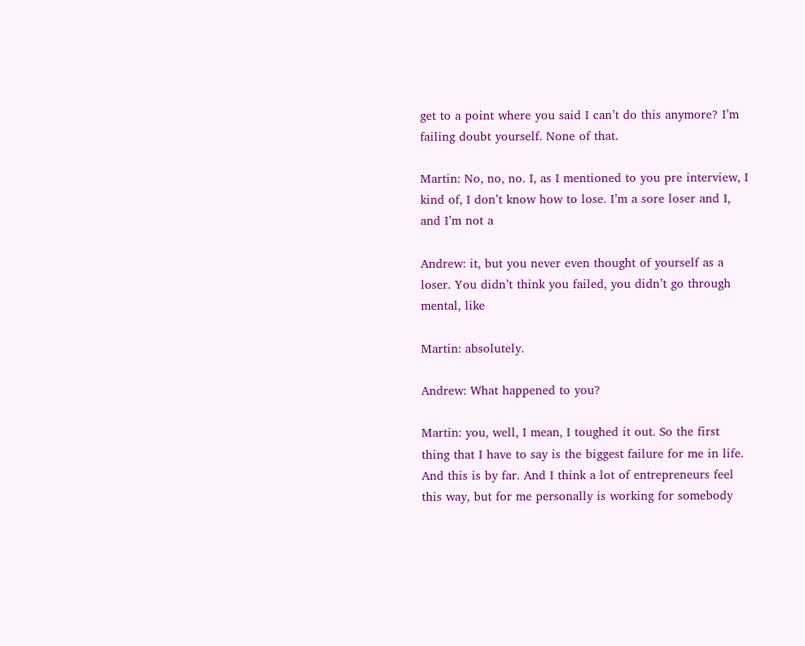get to a point where you said I can’t do this anymore? I’m failing doubt yourself. None of that.

Martin: No, no, no. I, as I mentioned to you pre interview, I kind of, I don’t know how to lose. I’m a sore loser and I, and I’m not a

Andrew: it, but you never even thought of yourself as a loser. You didn’t think you failed, you didn’t go through mental, like

Martin: absolutely.

Andrew: What happened to you?

Martin: you, well, I mean, I toughed it out. So the first thing that I have to say is the biggest failure for me in life. And this is by far. And I think a lot of entrepreneurs feel this way, but for me personally is working for somebody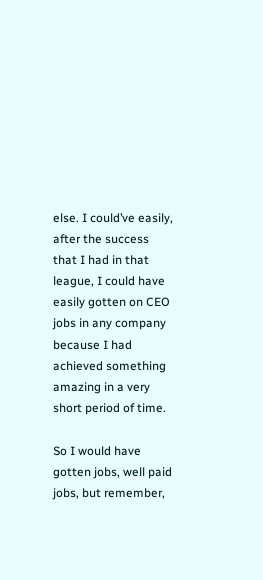else. I could’ve easily, after the success that I had in that league, I could have easily gotten on CEO jobs in any company because I had achieved something amazing in a very short period of time.

So I would have gotten jobs, well paid jobs, but remember,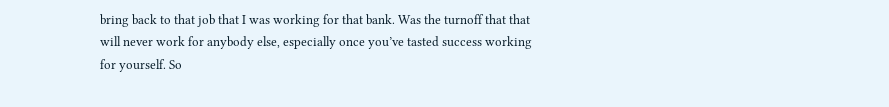bring back to that job that I was working for that bank. Was the turnoff that that will never work for anybody else, especially once you’ve tasted success working for yourself. So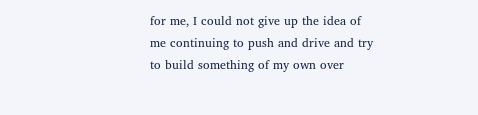for me, I could not give up the idea of me continuing to push and drive and try to build something of my own over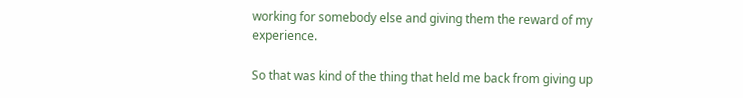working for somebody else and giving them the reward of my experience.

So that was kind of the thing that held me back from giving up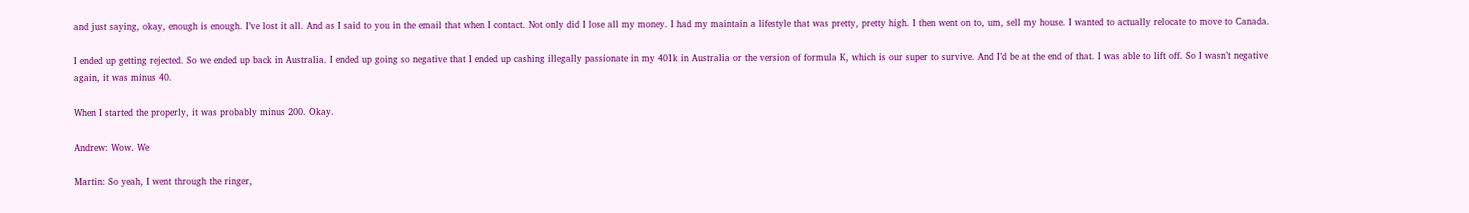and just saying, okay, enough is enough. I’ve lost it all. And as I said to you in the email that when I contact. Not only did I lose all my money. I had my maintain a lifestyle that was pretty, pretty high. I then went on to, um, sell my house. I wanted to actually relocate to move to Canada.

I ended up getting rejected. So we ended up back in Australia. I ended up going so negative that I ended up cashing illegally passionate in my 401k in Australia or the version of formula K, which is our super to survive. And I’d be at the end of that. I was able to lift off. So I wasn’t negative again, it was minus 40.

When I started the properly, it was probably minus 200. Okay.

Andrew: Wow. We

Martin: So yeah, I went through the ringer,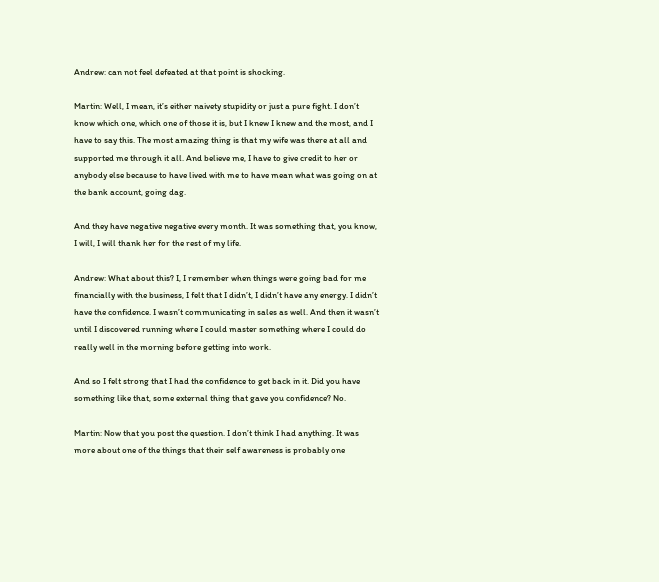Andrew: can not feel defeated at that point is shocking.

Martin: Well, I mean, it’s either naivety stupidity or just a pure fight. I don’t know which one, which one of those it is, but I knew I knew and the most, and I have to say this. The most amazing thing is that my wife was there at all and supported me through it all. And believe me, I have to give credit to her or anybody else because to have lived with me to have mean what was going on at the bank account, going dag.

And they have negative negative every month. It was something that, you know, I will, I will thank her for the rest of my life.

Andrew: What about this? I, I remember when things were going bad for me financially with the business, I felt that I didn’t, I didn’t have any energy. I didn’t have the confidence. I wasn’t communicating in sales as well. And then it wasn’t until I discovered running where I could master something where I could do really well in the morning before getting into work.

And so I felt strong that I had the confidence to get back in it. Did you have something like that, some external thing that gave you confidence? No.

Martin: Now that you post the question. I don’t think I had anything. It was more about one of the things that their self awareness is probably one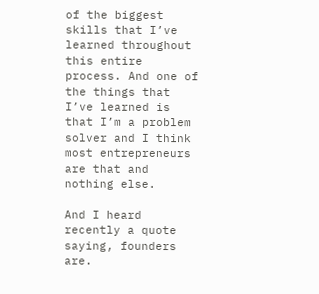of the biggest skills that I’ve learned throughout this entire process. And one of the things that I’ve learned is that I’m a problem solver and I think most entrepreneurs are that and nothing else.

And I heard recently a quote saying, founders are.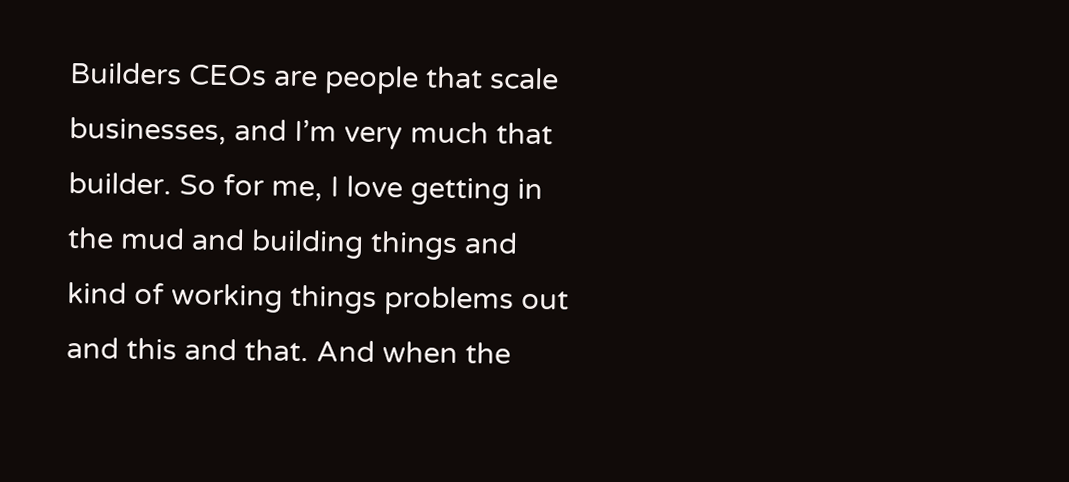Builders CEOs are people that scale businesses, and I’m very much that builder. So for me, I love getting in the mud and building things and kind of working things problems out and this and that. And when the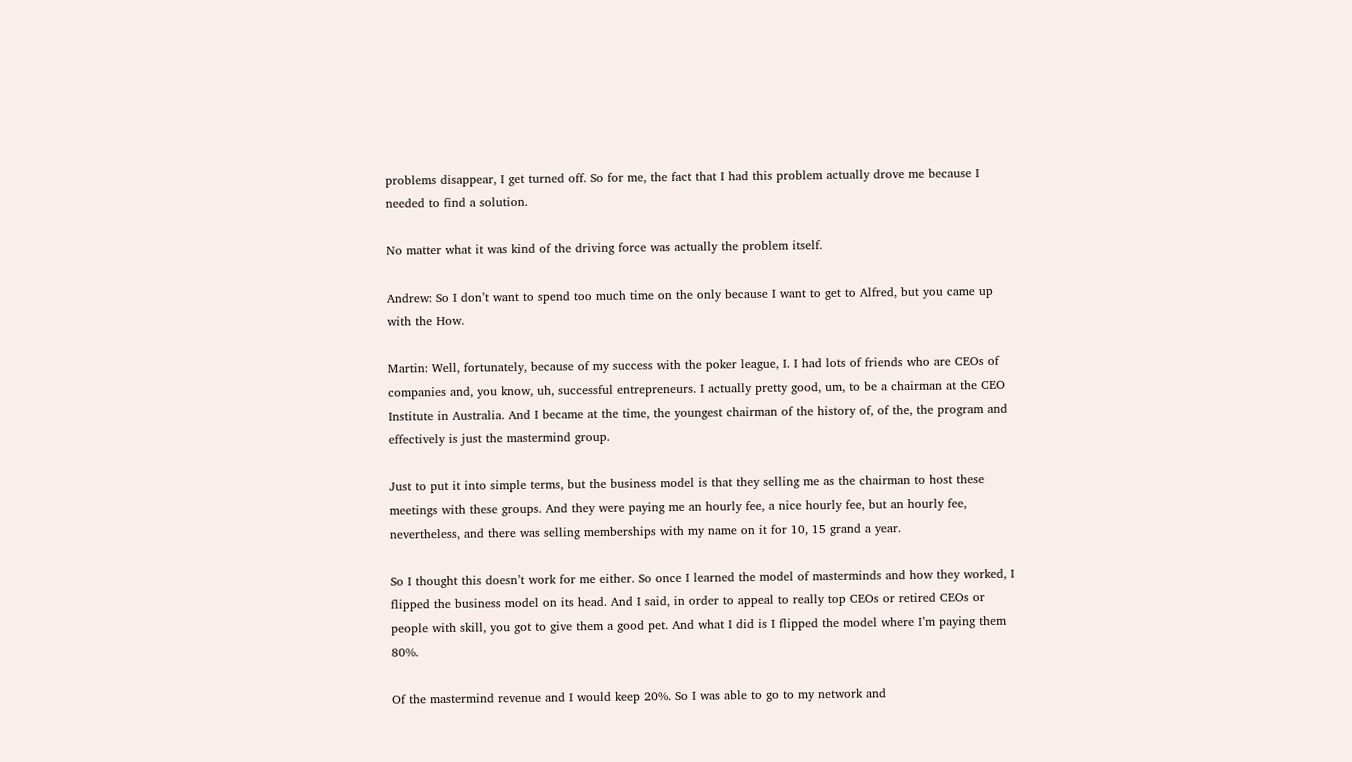problems disappear, I get turned off. So for me, the fact that I had this problem actually drove me because I needed to find a solution.

No matter what it was kind of the driving force was actually the problem itself.

Andrew: So I don’t want to spend too much time on the only because I want to get to Alfred, but you came up with the How.

Martin: Well, fortunately, because of my success with the poker league, I. I had lots of friends who are CEOs of companies and, you know, uh, successful entrepreneurs. I actually pretty good, um, to be a chairman at the CEO Institute in Australia. And I became at the time, the youngest chairman of the history of, of the, the program and effectively is just the mastermind group.

Just to put it into simple terms, but the business model is that they selling me as the chairman to host these meetings with these groups. And they were paying me an hourly fee, a nice hourly fee, but an hourly fee, nevertheless, and there was selling memberships with my name on it for 10, 15 grand a year.

So I thought this doesn’t work for me either. So once I learned the model of masterminds and how they worked, I flipped the business model on its head. And I said, in order to appeal to really top CEOs or retired CEOs or people with skill, you got to give them a good pet. And what I did is I flipped the model where I’m paying them 80%.

Of the mastermind revenue and I would keep 20%. So I was able to go to my network and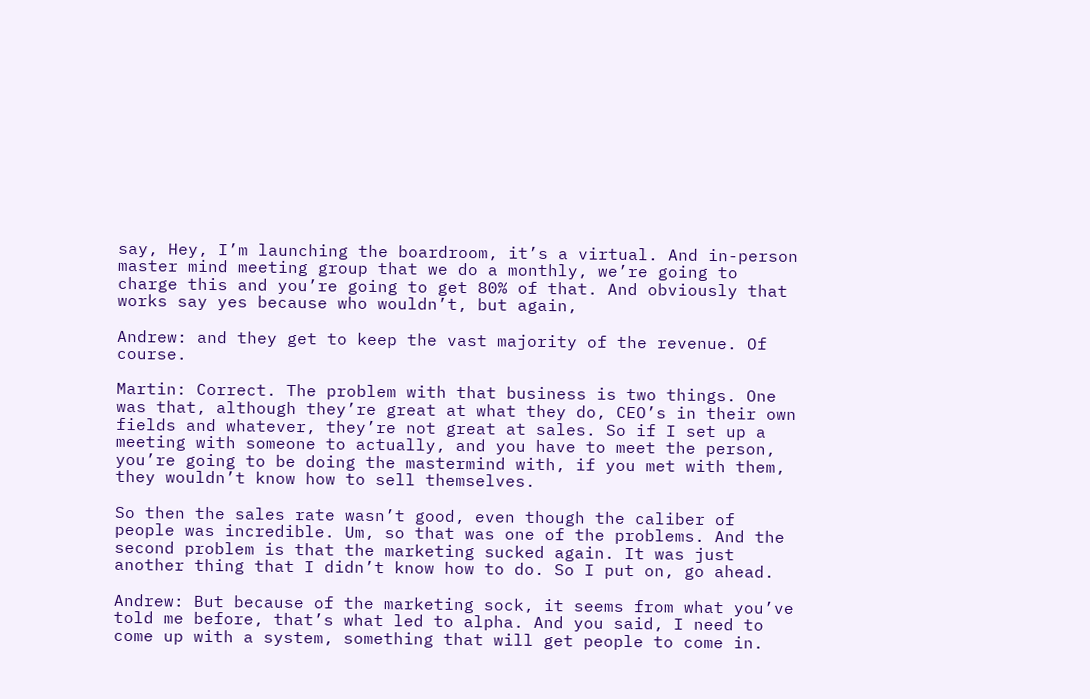say, Hey, I’m launching the boardroom, it’s a virtual. And in-person master mind meeting group that we do a monthly, we’re going to charge this and you’re going to get 80% of that. And obviously that works say yes because who wouldn’t, but again,

Andrew: and they get to keep the vast majority of the revenue. Of course.

Martin: Correct. The problem with that business is two things. One was that, although they’re great at what they do, CEO’s in their own fields and whatever, they’re not great at sales. So if I set up a meeting with someone to actually, and you have to meet the person, you’re going to be doing the mastermind with, if you met with them, they wouldn’t know how to sell themselves.

So then the sales rate wasn’t good, even though the caliber of people was incredible. Um, so that was one of the problems. And the second problem is that the marketing sucked again. It was just another thing that I didn’t know how to do. So I put on, go ahead.

Andrew: But because of the marketing sock, it seems from what you’ve told me before, that’s what led to alpha. And you said, I need to come up with a system, something that will get people to come in.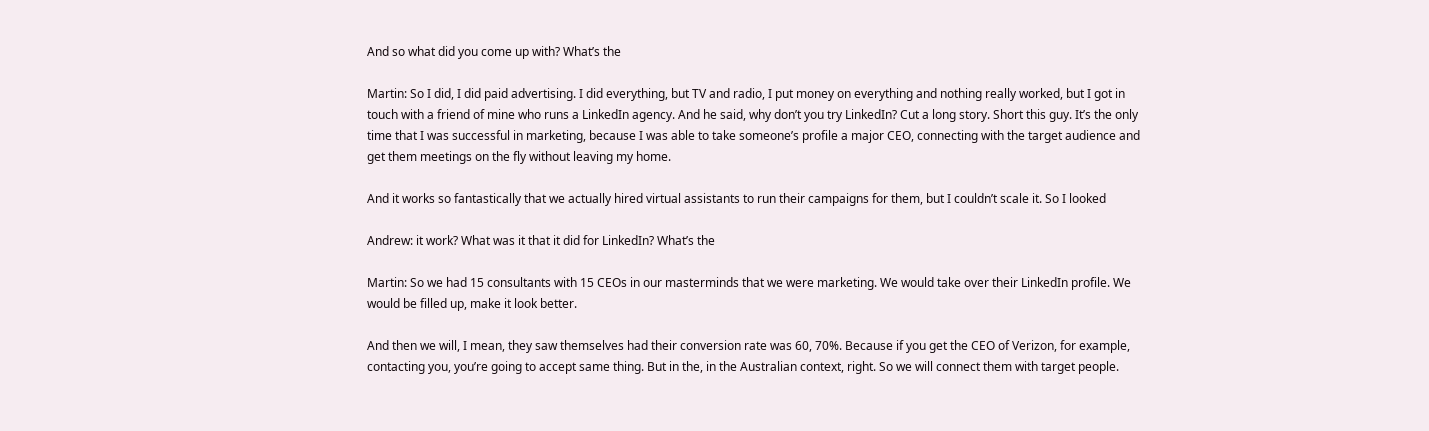And so what did you come up with? What’s the

Martin: So I did, I did paid advertising. I did everything, but TV and radio, I put money on everything and nothing really worked, but I got in touch with a friend of mine who runs a LinkedIn agency. And he said, why don’t you try LinkedIn? Cut a long story. Short this guy. It’s the only time that I was successful in marketing, because I was able to take someone’s profile a major CEO, connecting with the target audience and get them meetings on the fly without leaving my home.

And it works so fantastically that we actually hired virtual assistants to run their campaigns for them, but I couldn’t scale it. So I looked

Andrew: it work? What was it that it did for LinkedIn? What’s the

Martin: So we had 15 consultants with 15 CEOs in our masterminds that we were marketing. We would take over their LinkedIn profile. We would be filled up, make it look better.

And then we will, I mean, they saw themselves had their conversion rate was 60, 70%. Because if you get the CEO of Verizon, for example, contacting you, you’re going to accept same thing. But in the, in the Australian context, right. So we will connect them with target people.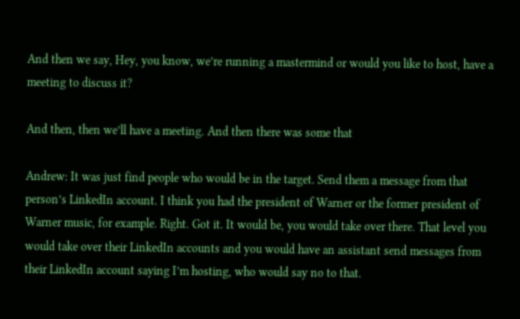And then we say, Hey, you know, we’re running a mastermind or would you like to host, have a meeting to discuss it?

And then, then we’ll have a meeting. And then there was some that

Andrew: It was just find people who would be in the target. Send them a message from that person’s LinkedIn account. I think you had the president of Warner or the former president of Warner music, for example. Right. Got it. It would be, you would take over there. That level you would take over their LinkedIn accounts and you would have an assistant send messages from their LinkedIn account saying I’m hosting, who would say no to that.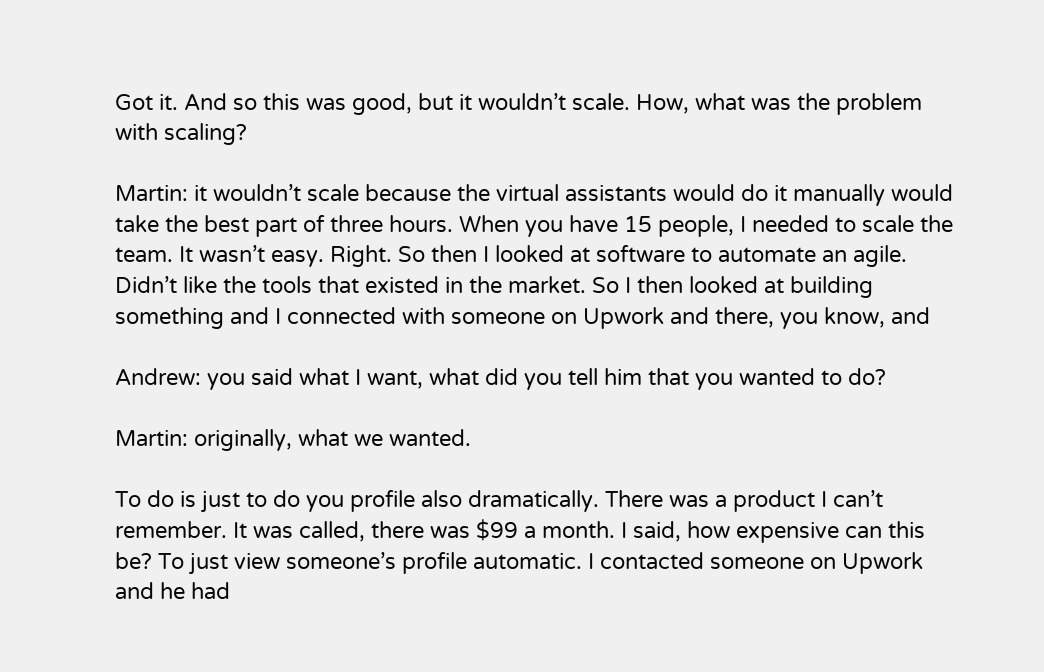Got it. And so this was good, but it wouldn’t scale. How, what was the problem with scaling?

Martin: it wouldn’t scale because the virtual assistants would do it manually would take the best part of three hours. When you have 15 people, I needed to scale the team. It wasn’t easy. Right. So then I looked at software to automate an agile. Didn’t like the tools that existed in the market. So I then looked at building something and I connected with someone on Upwork and there, you know, and

Andrew: you said what I want, what did you tell him that you wanted to do?

Martin: originally, what we wanted.

To do is just to do you profile also dramatically. There was a product I can’t remember. It was called, there was $99 a month. I said, how expensive can this be? To just view someone’s profile automatic. I contacted someone on Upwork and he had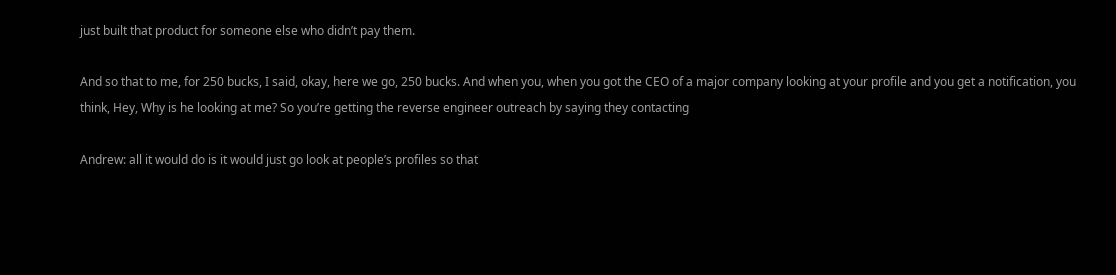just built that product for someone else who didn’t pay them.

And so that to me, for 250 bucks, I said, okay, here we go, 250 bucks. And when you, when you got the CEO of a major company looking at your profile and you get a notification, you think, Hey, Why is he looking at me? So you’re getting the reverse engineer outreach by saying they contacting

Andrew: all it would do is it would just go look at people’s profiles so that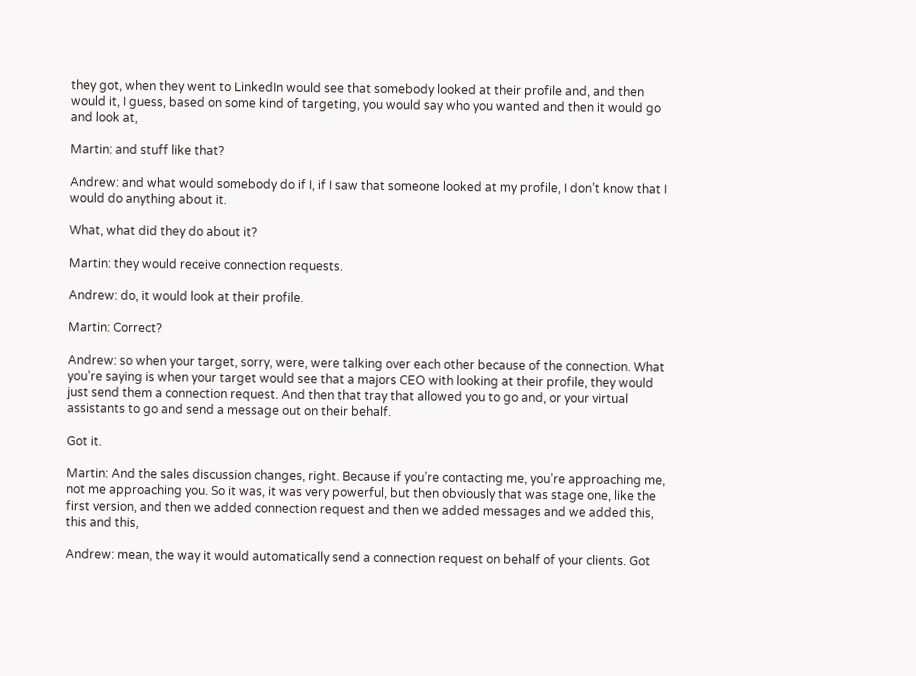they got, when they went to LinkedIn would see that somebody looked at their profile and, and then would it, I guess, based on some kind of targeting, you would say who you wanted and then it would go and look at,

Martin: and stuff like that?

Andrew: and what would somebody do if I, if I saw that someone looked at my profile, I don’t know that I would do anything about it.

What, what did they do about it?

Martin: they would receive connection requests.

Andrew: do, it would look at their profile.

Martin: Correct?

Andrew: so when your target, sorry, were, were talking over each other because of the connection. What you’re saying is when your target would see that a majors CEO with looking at their profile, they would just send them a connection request. And then that tray that allowed you to go and, or your virtual assistants to go and send a message out on their behalf.

Got it.

Martin: And the sales discussion changes, right. Because if you’re contacting me, you’re approaching me, not me approaching you. So it was, it was very powerful, but then obviously that was stage one, like the first version, and then we added connection request and then we added messages and we added this, this and this,

Andrew: mean, the way it would automatically send a connection request on behalf of your clients. Got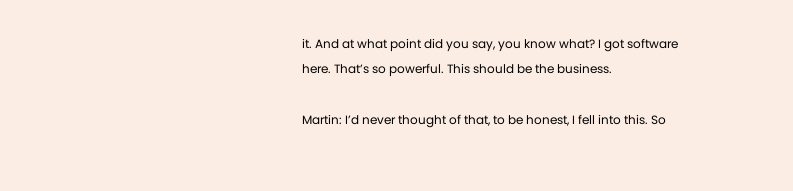it. And at what point did you say, you know what? I got software here. That’s so powerful. This should be the business.

Martin: I’d never thought of that, to be honest, I fell into this. So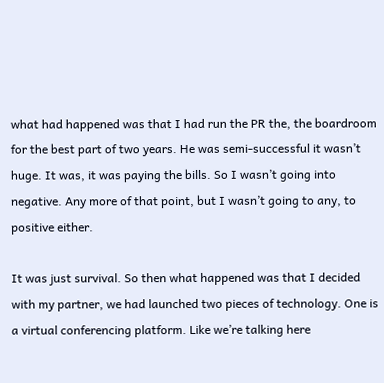what had happened was that I had run the PR the, the boardroom for the best part of two years. He was semi-successful it wasn’t huge. It was, it was paying the bills. So I wasn’t going into negative. Any more of that point, but I wasn’t going to any, to positive either.

It was just survival. So then what happened was that I decided with my partner, we had launched two pieces of technology. One is a virtual conferencing platform. Like we’re talking here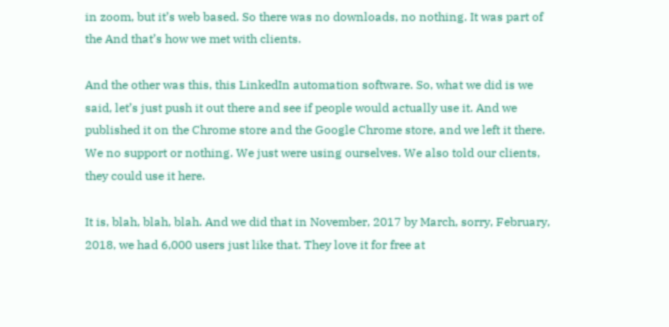in zoom, but it’s web based. So there was no downloads, no nothing. It was part of the And that’s how we met with clients.

And the other was this, this LinkedIn automation software. So, what we did is we said, let’s just push it out there and see if people would actually use it. And we published it on the Chrome store and the Google Chrome store, and we left it there. We no support or nothing. We just were using ourselves. We also told our clients, they could use it here.

It is, blah, blah, blah. And we did that in November, 2017 by March, sorry, February, 2018, we had 6,000 users just like that. They love it for free at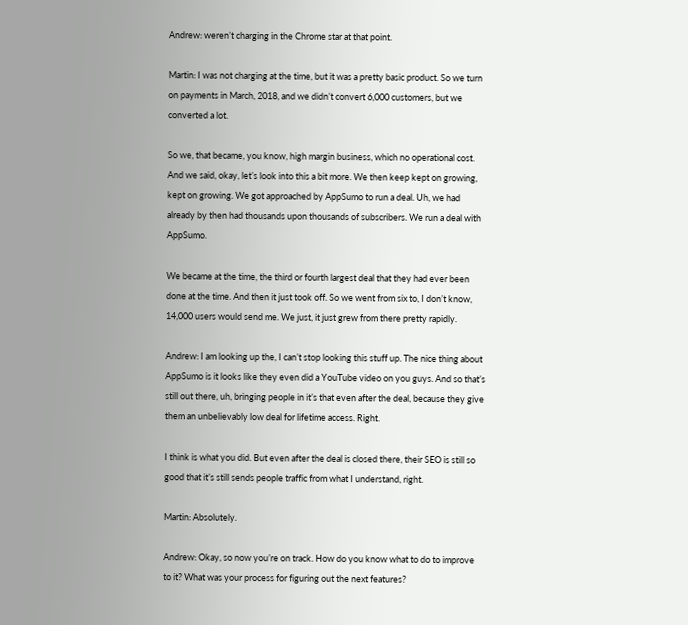Andrew: weren’t charging in the Chrome star at that point.

Martin: I was not charging at the time, but it was a pretty basic product. So we turn on payments in March, 2018, and we didn’t convert 6,000 customers, but we converted a lot.

So we, that became, you know, high margin business, which no operational cost. And we said, okay, let’s look into this a bit more. We then keep kept on growing, kept on growing. We got approached by AppSumo to run a deal. Uh, we had already by then had thousands upon thousands of subscribers. We run a deal with AppSumo.

We became at the time, the third or fourth largest deal that they had ever been done at the time. And then it just took off. So we went from six to, I don’t know, 14,000 users would send me. We just, it just grew from there pretty rapidly.

Andrew: I am looking up the, I can’t stop looking this stuff up. The nice thing about AppSumo is it looks like they even did a YouTube video on you guys. And so that’s still out there, uh, bringing people in it’s that even after the deal, because they give them an unbelievably low deal for lifetime access. Right.

I think is what you did. But even after the deal is closed there, their SEO is still so good that it’s still sends people traffic from what I understand, right.

Martin: Absolutely.

Andrew: Okay, so now you’re on track. How do you know what to do to improve to it? What was your process for figuring out the next features?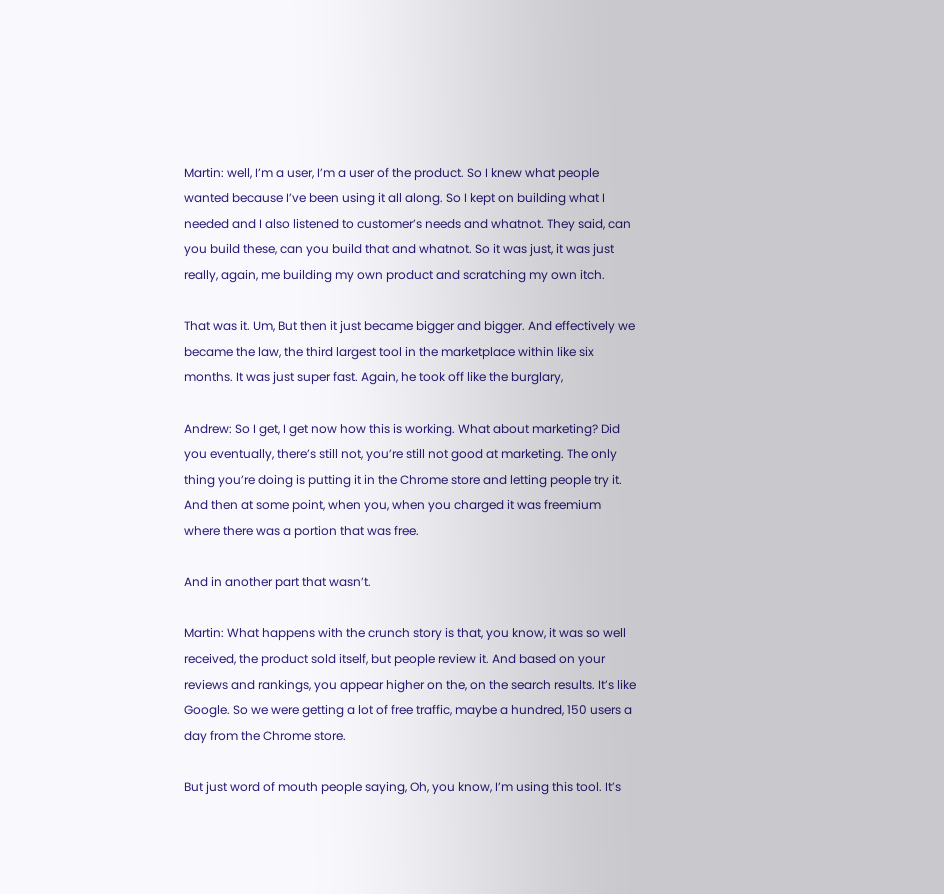Martin: well, I’m a user, I’m a user of the product. So I knew what people wanted because I’ve been using it all along. So I kept on building what I needed and I also listened to customer’s needs and whatnot. They said, can you build these, can you build that and whatnot. So it was just, it was just really, again, me building my own product and scratching my own itch.

That was it. Um, But then it just became bigger and bigger. And effectively we became the law, the third largest tool in the marketplace within like six months. It was just super fast. Again, he took off like the burglary,

Andrew: So I get, I get now how this is working. What about marketing? Did you eventually, there’s still not, you’re still not good at marketing. The only thing you’re doing is putting it in the Chrome store and letting people try it. And then at some point, when you, when you charged it was freemium where there was a portion that was free.

And in another part that wasn’t.

Martin: What happens with the crunch story is that, you know, it was so well received, the product sold itself, but people review it. And based on your reviews and rankings, you appear higher on the, on the search results. It’s like Google. So we were getting a lot of free traffic, maybe a hundred, 150 users a day from the Chrome store.

But just word of mouth people saying, Oh, you know, I’m using this tool. It’s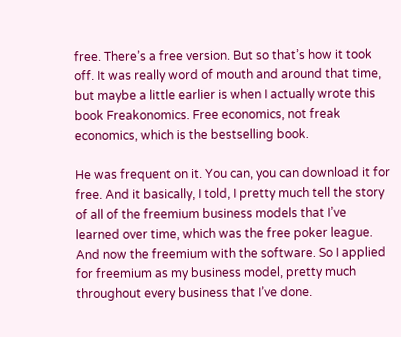free. There’s a free version. But so that’s how it took off. It was really word of mouth and around that time, but maybe a little earlier is when I actually wrote this book Freakonomics. Free economics, not freak economics, which is the bestselling book.

He was frequent on it. You can, you can download it for free. And it basically, I told, I pretty much tell the story of all of the freemium business models that I’ve learned over time, which was the free poker league. And now the freemium with the software. So I applied for freemium as my business model, pretty much throughout every business that I’ve done.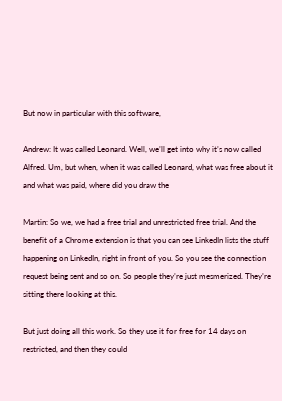But now in particular with this software,

Andrew: It was called Leonard. Well, we’ll get into why it’s now called Alfred. Um, but when, when it was called Leonard, what was free about it and what was paid, where did you draw the

Martin: So we, we had a free trial and unrestricted free trial. And the benefit of a Chrome extension is that you can see LinkedIn lists the stuff happening on LinkedIn, right in front of you. So you see the connection request being sent and so on. So people they’re just mesmerized. They’re sitting there looking at this.

But just doing all this work. So they use it for free for 14 days on restricted, and then they could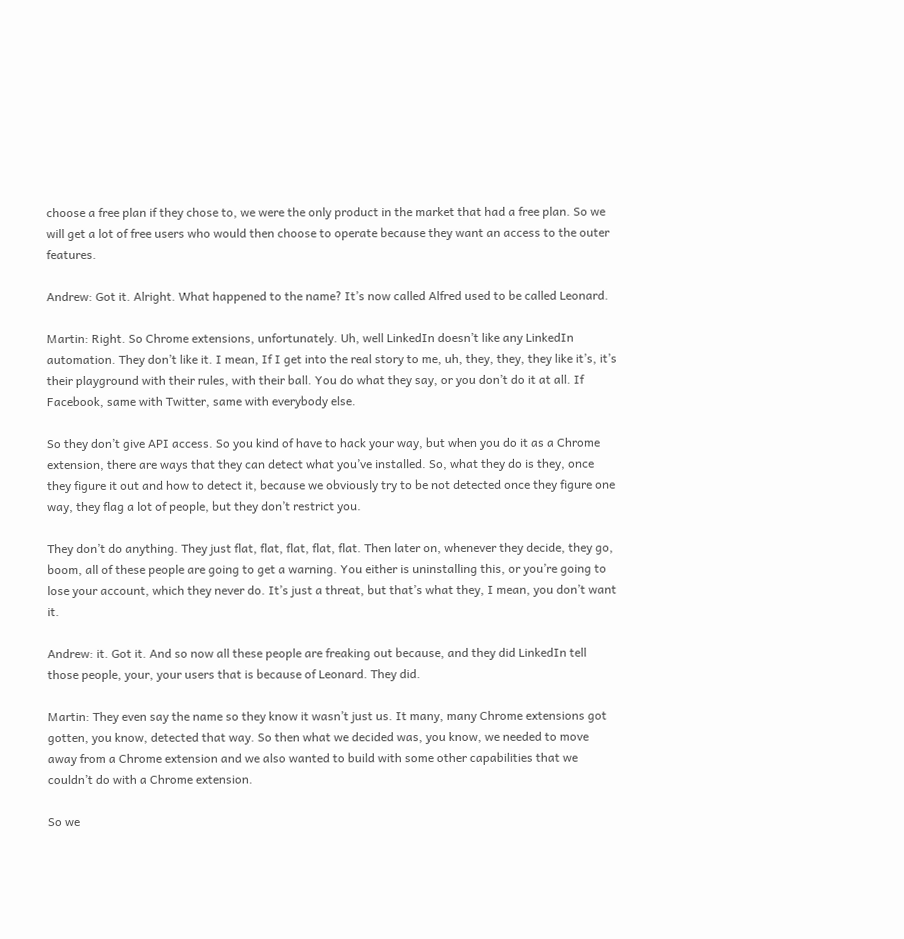choose a free plan if they chose to, we were the only product in the market that had a free plan. So we will get a lot of free users who would then choose to operate because they want an access to the outer features.

Andrew: Got it. Alright. What happened to the name? It’s now called Alfred used to be called Leonard.

Martin: Right. So Chrome extensions, unfortunately. Uh, well LinkedIn doesn’t like any LinkedIn automation. They don’t like it. I mean, If I get into the real story to me, uh, they, they, they like it’s, it’s their playground with their rules, with their ball. You do what they say, or you don’t do it at all. If Facebook, same with Twitter, same with everybody else.

So they don’t give API access. So you kind of have to hack your way, but when you do it as a Chrome extension, there are ways that they can detect what you’ve installed. So, what they do is they, once they figure it out and how to detect it, because we obviously try to be not detected once they figure one way, they flag a lot of people, but they don’t restrict you.

They don’t do anything. They just flat, flat, flat, flat, flat. Then later on, whenever they decide, they go, boom, all of these people are going to get a warning. You either is uninstalling this, or you’re going to lose your account, which they never do. It’s just a threat, but that’s what they, I mean, you don’t want it.

Andrew: it. Got it. And so now all these people are freaking out because, and they did LinkedIn tell those people, your, your users that is because of Leonard. They did.

Martin: They even say the name so they know it wasn’t just us. It many, many Chrome extensions got gotten, you know, detected that way. So then what we decided was, you know, we needed to move away from a Chrome extension and we also wanted to build with some other capabilities that we couldn’t do with a Chrome extension.

So we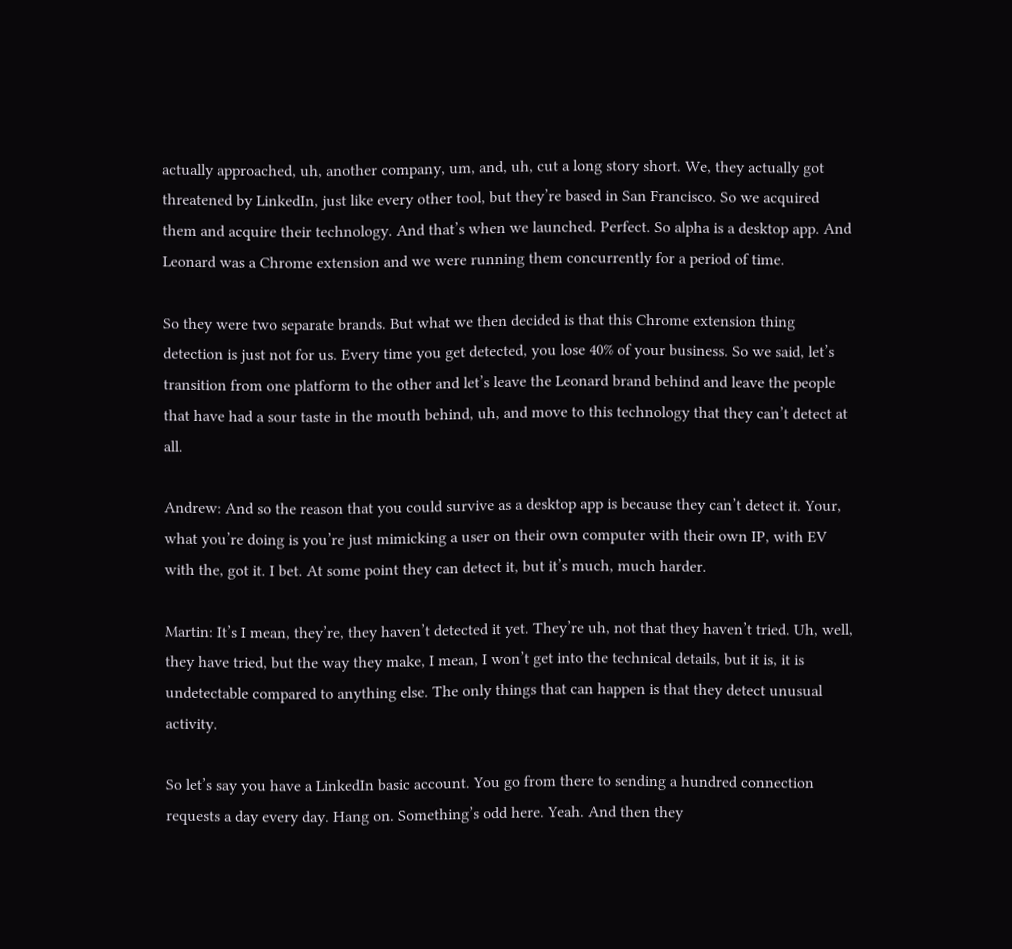actually approached, uh, another company, um, and, uh, cut a long story short. We, they actually got threatened by LinkedIn, just like every other tool, but they’re based in San Francisco. So we acquired them and acquire their technology. And that’s when we launched. Perfect. So alpha is a desktop app. And Leonard was a Chrome extension and we were running them concurrently for a period of time.

So they were two separate brands. But what we then decided is that this Chrome extension thing detection is just not for us. Every time you get detected, you lose 40% of your business. So we said, let’s transition from one platform to the other and let’s leave the Leonard brand behind and leave the people that have had a sour taste in the mouth behind, uh, and move to this technology that they can’t detect at all.

Andrew: And so the reason that you could survive as a desktop app is because they can’t detect it. Your, what you’re doing is you’re just mimicking a user on their own computer with their own IP, with EV with the, got it. I bet. At some point they can detect it, but it’s much, much harder.

Martin: It’s I mean, they’re, they haven’t detected it yet. They’re uh, not that they haven’t tried. Uh, well, they have tried, but the way they make, I mean, I won’t get into the technical details, but it is, it is undetectable compared to anything else. The only things that can happen is that they detect unusual activity.

So let’s say you have a LinkedIn basic account. You go from there to sending a hundred connection requests a day every day. Hang on. Something’s odd here. Yeah. And then they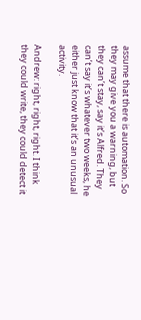assume that there is automation. So they may give you a warning, but they can’t stay, say it’s Alfred. They can’t say it’s whatever two weeks, he either just know that it’s an unusual activity.

Andrew: right, right, right. I think they could write, they could detect it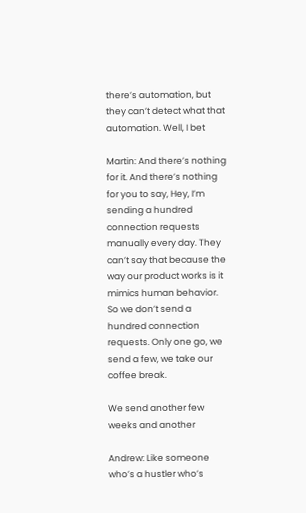there’s automation, but they can’t detect what that automation. Well, I bet

Martin: And there’s nothing for it. And there’s nothing for you to say, Hey, I’m sending a hundred connection requests manually every day. They can’t say that because the way our product works is it mimics human behavior. So we don’t send a hundred connection requests. Only one go, we send a few, we take our coffee break.

We send another few weeks and another

Andrew: Like someone who’s a hustler who’s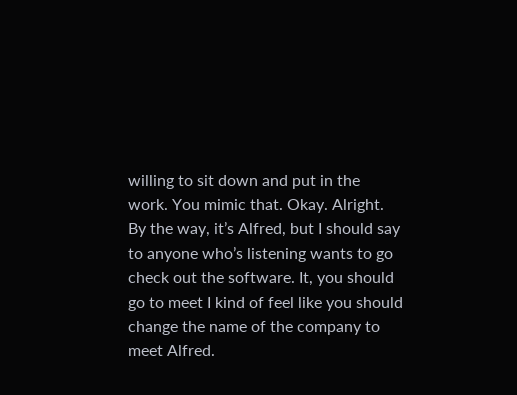willing to sit down and put in the work. You mimic that. Okay. Alright. By the way, it’s Alfred, but I should say to anyone who’s listening wants to go check out the software. It, you should go to meet I kind of feel like you should change the name of the company to meet Alfred.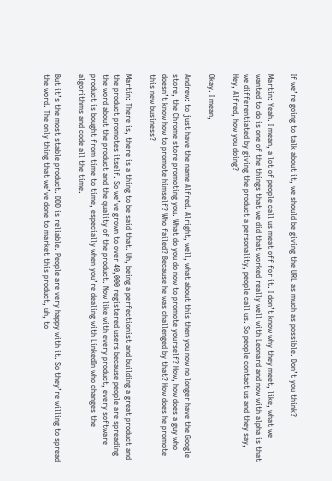If we’re going to talk about it, we should be giving the URL as much as possible. Don’t you think?

Martin: Yeah. I mean, a lot of people call us meat off for it. I don’t know why they meet, like, what we wanted to do is one of the things that we did that worked really well with Leonard and now with alpha is that we differentiated by giving the product a personality, people call us. So people contact us and they say, Hey, Alfred, how you doing?

Okay. I mean,

Andrew: to just have the name Alfred. Alright, well, what about this then you now no longer have the Google store, the Chrome store promoting you. What do you do now to promote yourself? How, how does a guy who doesn’t know how to promote himself? Who failed? Because he was challenged by that? How does he promote this new business?

Martin: There is, there is a thing to be said that. Uh, being a perfectionist and building a great product and the product promotes itself. So we’ve grown to over 40,000 registered users because people are spreading the word about the product and the quality of the product. Now like with every product, every software product is bought from time to time, especially when you’re dealing with LinkedIn who changes the algorithms and code all the time.

But it’s the most stable product. DDD is reliable. People are very happy with it. So they’re willing to spread the word. The only thing that we’ve done to market this product, uh, to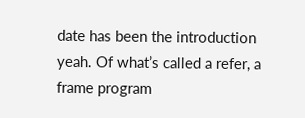date has been the introduction yeah. Of what’s called a refer, a frame program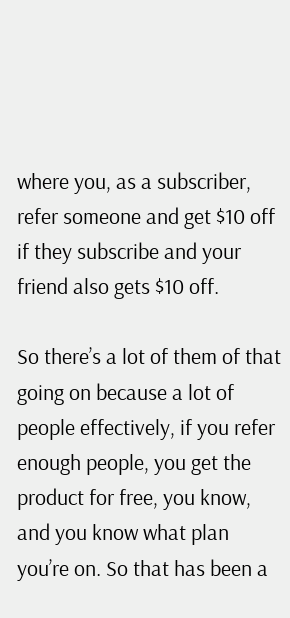where you, as a subscriber, refer someone and get $10 off if they subscribe and your friend also gets $10 off.

So there’s a lot of them of that going on because a lot of people effectively, if you refer enough people, you get the product for free, you know, and you know what plan you’re on. So that has been a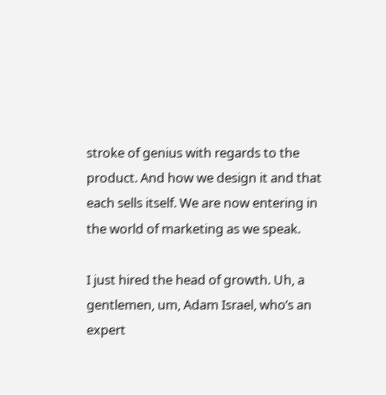stroke of genius with regards to the product. And how we design it and that each sells itself. We are now entering in the world of marketing as we speak.

I just hired the head of growth. Uh, a gentlemen, um, Adam Israel, who’s an expert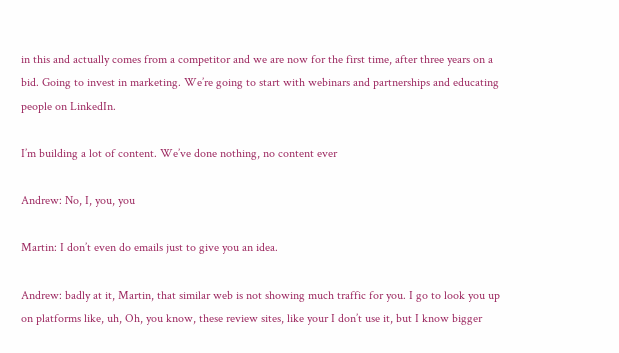in this and actually comes from a competitor and we are now for the first time, after three years on a bid. Going to invest in marketing. We’re going to start with webinars and partnerships and educating people on LinkedIn.

I’m building a lot of content. We’ve done nothing, no content ever

Andrew: No, I, you, you

Martin: I don’t even do emails just to give you an idea.

Andrew: badly at it, Martin, that similar web is not showing much traffic for you. I go to look you up on platforms like, uh, Oh, you know, these review sites, like your I don’t use it, but I know bigger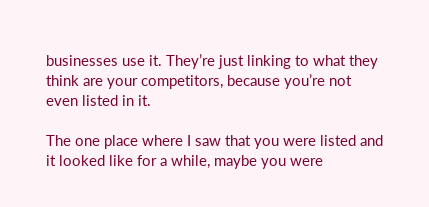businesses use it. They’re just linking to what they think are your competitors, because you’re not even listed in it.

The one place where I saw that you were listed and it looked like for a while, maybe you were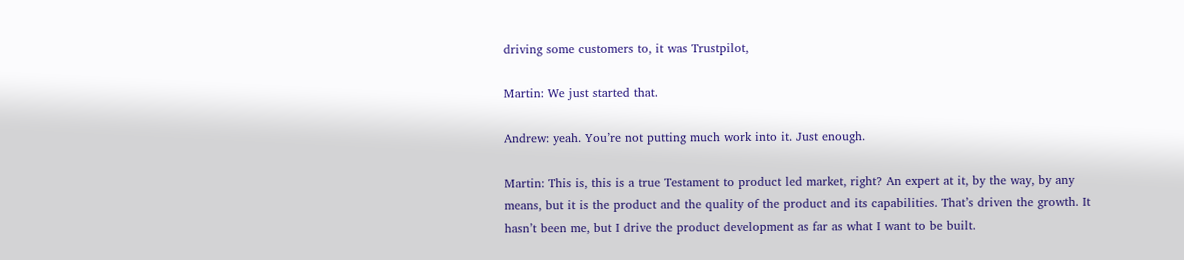driving some customers to, it was Trustpilot,

Martin: We just started that.

Andrew: yeah. You’re not putting much work into it. Just enough.

Martin: This is, this is a true Testament to product led market, right? An expert at it, by the way, by any means, but it is the product and the quality of the product and its capabilities. That’s driven the growth. It hasn’t been me, but I drive the product development as far as what I want to be built.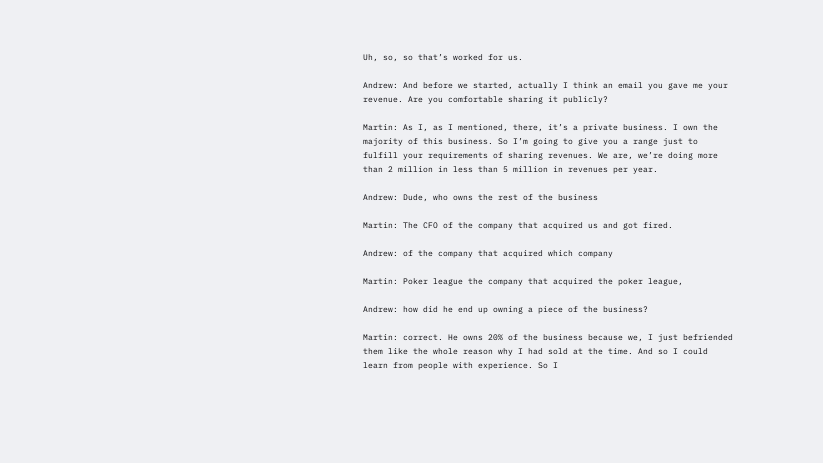Uh, so, so that’s worked for us.

Andrew: And before we started, actually I think an email you gave me your revenue. Are you comfortable sharing it publicly?

Martin: As I, as I mentioned, there, it’s a private business. I own the majority of this business. So I’m going to give you a range just to fulfill your requirements of sharing revenues. We are, we’re doing more than 2 million in less than 5 million in revenues per year.

Andrew: Dude, who owns the rest of the business

Martin: The CFO of the company that acquired us and got fired.

Andrew: of the company that acquired which company

Martin: Poker league the company that acquired the poker league,

Andrew: how did he end up owning a piece of the business?

Martin: correct. He owns 20% of the business because we, I just befriended them like the whole reason why I had sold at the time. And so I could learn from people with experience. So I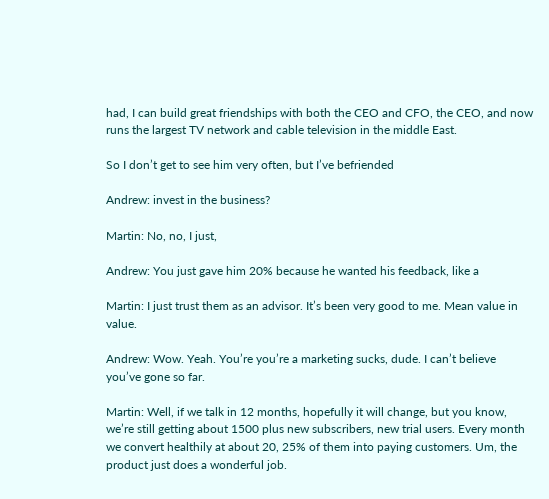had, I can build great friendships with both the CEO and CFO, the CEO, and now runs the largest TV network and cable television in the middle East.

So I don’t get to see him very often, but I’ve befriended

Andrew: invest in the business?

Martin: No, no, I just,

Andrew: You just gave him 20% because he wanted his feedback, like a

Martin: I just trust them as an advisor. It’s been very good to me. Mean value in value.

Andrew: Wow. Yeah. You’re you’re a marketing sucks, dude. I can’t believe you’ve gone so far.

Martin: Well, if we talk in 12 months, hopefully it will change, but you know, we’re still getting about 1500 plus new subscribers, new trial users. Every month we convert healthily at about 20, 25% of them into paying customers. Um, the product just does a wonderful job.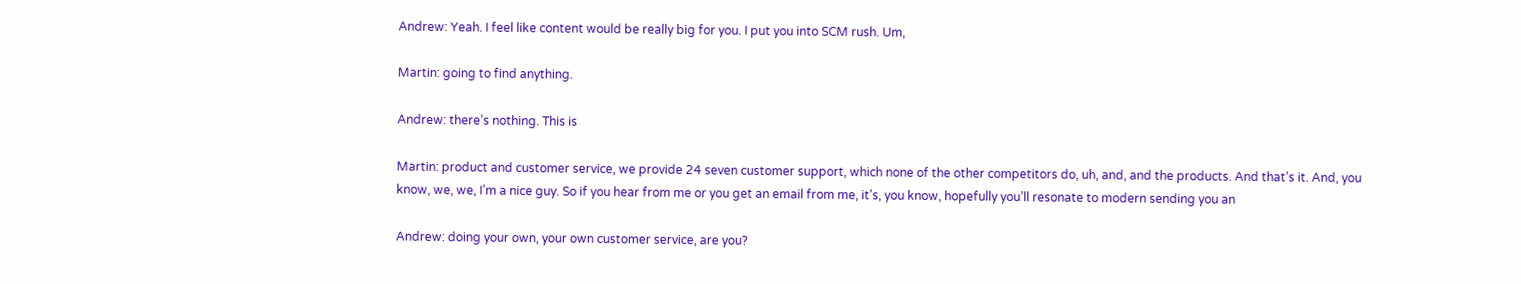Andrew: Yeah. I feel like content would be really big for you. I put you into SCM rush. Um,

Martin: going to find anything.

Andrew: there’s nothing. This is

Martin: product and customer service, we provide 24 seven customer support, which none of the other competitors do, uh, and, and the products. And that’s it. And, you know, we, we, I’m a nice guy. So if you hear from me or you get an email from me, it’s, you know, hopefully you’ll resonate to modern sending you an

Andrew: doing your own, your own customer service, are you?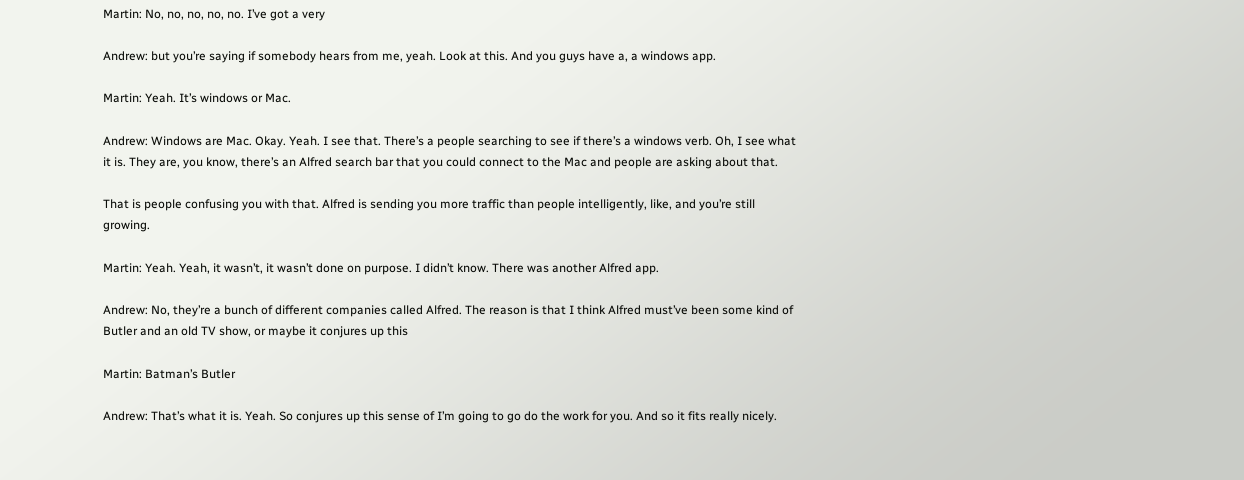Martin: No, no, no, no, no. I’ve got a very

Andrew: but you’re saying if somebody hears from me, yeah. Look at this. And you guys have a, a windows app.

Martin: Yeah. It’s windows or Mac.

Andrew: Windows are Mac. Okay. Yeah. I see that. There’s a people searching to see if there’s a windows verb. Oh, I see what it is. They are, you know, there’s an Alfred search bar that you could connect to the Mac and people are asking about that.

That is people confusing you with that. Alfred is sending you more traffic than people intelligently, like, and you’re still growing.

Martin: Yeah. Yeah, it wasn’t, it wasn’t done on purpose. I didn’t know. There was another Alfred app.

Andrew: No, they’re a bunch of different companies called Alfred. The reason is that I think Alfred must’ve been some kind of Butler and an old TV show, or maybe it conjures up this

Martin: Batman’s Butler

Andrew: That’s what it is. Yeah. So conjures up this sense of I’m going to go do the work for you. And so it fits really nicely.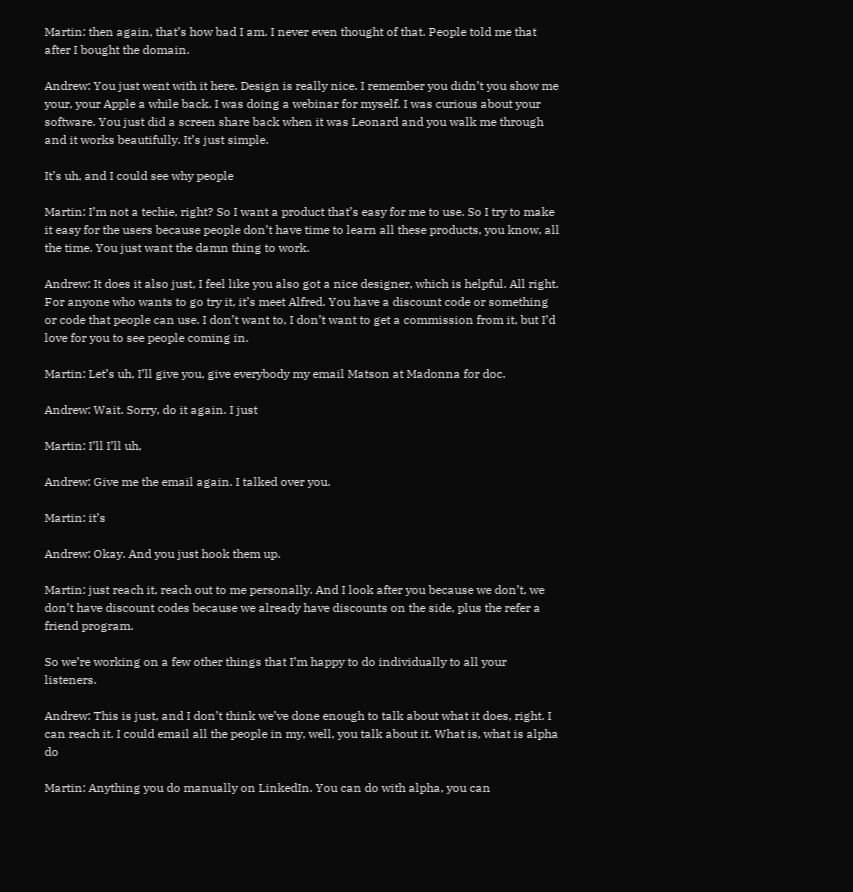Martin: then again, that’s how bad I am. I never even thought of that. People told me that after I bought the domain.

Andrew: You just went with it here. Design is really nice. I remember you didn’t you show me your, your Apple a while back. I was doing a webinar for myself. I was curious about your software. You just did a screen share back when it was Leonard and you walk me through and it works beautifully. It’s just simple.

It’s uh, and I could see why people

Martin: I’m not a techie, right? So I want a product that’s easy for me to use. So I try to make it easy for the users because people don’t have time to learn all these products, you know, all the time. You just want the damn thing to work.

Andrew: It does it also just, I feel like you also got a nice designer, which is helpful. All right. For anyone who wants to go try it, it’s meet Alfred. You have a discount code or something or code that people can use. I don’t want to, I don’t want to get a commission from it, but I’d love for you to see people coming in.

Martin: Let’s uh, I’ll give you, give everybody my email Matson at Madonna for doc.

Andrew: Wait. Sorry, do it again. I just

Martin: I’ll I’ll uh,

Andrew: Give me the email again. I talked over you.

Martin: it’s

Andrew: Okay. And you just hook them up.

Martin: just reach it, reach out to me personally. And I look after you because we don’t, we don’t have discount codes because we already have discounts on the side, plus the refer a friend program.

So we’re working on a few other things that I’m happy to do individually to all your listeners.

Andrew: This is just, and I don’t think we’ve done enough to talk about what it does, right. I can reach it. I could email all the people in my, well, you talk about it. What is, what is alpha do

Martin: Anything you do manually on LinkedIn. You can do with alpha, you can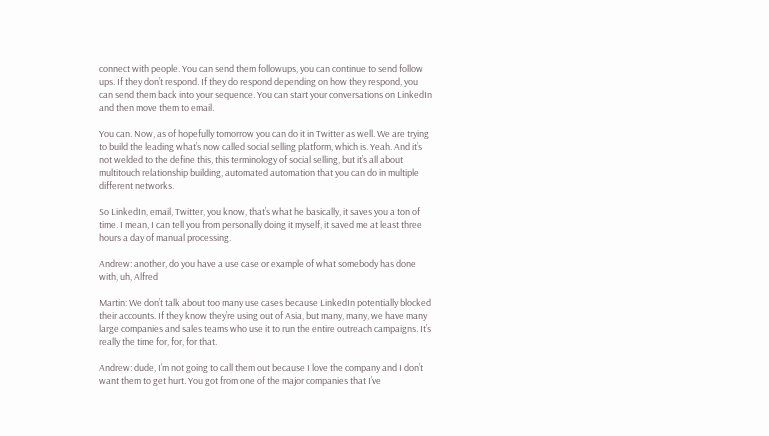connect with people. You can send them followups, you can continue to send follow ups. If they don’t respond. If they do respond depending on how they respond, you can send them back into your sequence. You can start your conversations on LinkedIn and then move them to email.

You can. Now, as of hopefully tomorrow you can do it in Twitter as well. We are trying to build the leading what’s now called social selling platform, which is. Yeah. And it’s not welded to the define this, this terminology of social selling, but it’s all about multitouch relationship building, automated automation that you can do in multiple different networks.

So LinkedIn, email, Twitter, you know, that’s what he basically, it saves you a ton of time. I mean, I can tell you from personally doing it myself, it saved me at least three hours a day of manual processing.

Andrew: another, do you have a use case or example of what somebody has done with, uh, Alfred

Martin: We don’t talk about too many use cases because LinkedIn potentially blocked their accounts. If they know they’re using out of Asia, but many, many, we have many large companies and sales teams who use it to run the entire outreach campaigns. It’s really the time for, for, for that.

Andrew: dude, I’m not going to call them out because I love the company and I don’t want them to get hurt. You got from one of the major companies that I’ve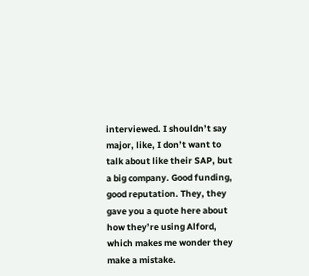interviewed. I shouldn’t say major, like, I don’t want to talk about like their SAP, but a big company. Good funding, good reputation. They, they gave you a quote here about how they’re using Alford, which makes me wonder they make a mistake.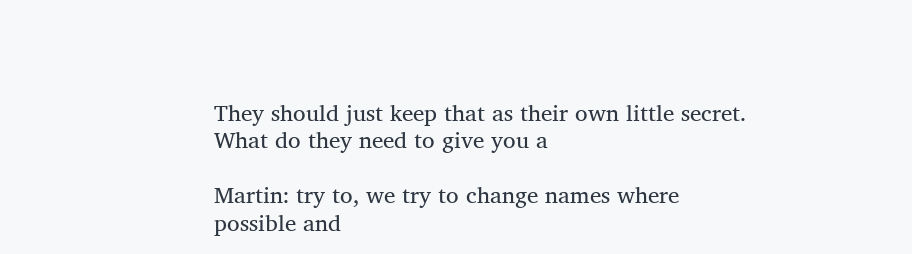They should just keep that as their own little secret. What do they need to give you a

Martin: try to, we try to change names where possible and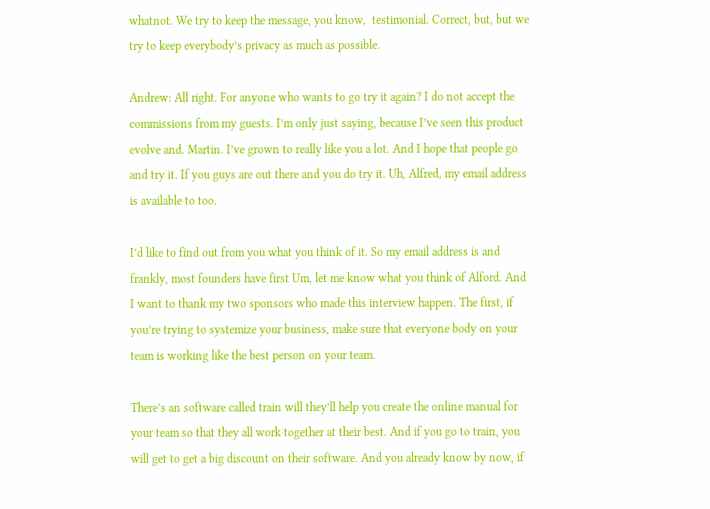whatnot. We try to keep the message, you know,  testimonial. Correct, but, but we try to keep everybody’s privacy as much as possible.

Andrew: All right. For anyone who wants to go try it again? I do not accept the commissions from my guests. I’m only just saying, because I’ve seen this product evolve and. Martin. I’ve grown to really like you a lot. And I hope that people go and try it. If you guys are out there and you do try it. Uh, Alfred, my email address is available to too.

I’d like to find out from you what you think of it. So my email address is and frankly, most founders have first Um, let me know what you think of Alford. And I want to thank my two sponsors who made this interview happen. The first, if you’re trying to systemize your business, make sure that everyone body on your team is working like the best person on your team.

There’s an software called train will they’ll help you create the online manual for your team so that they all work together at their best. And if you go to train, you will get to get a big discount on their software. And you already know by now, if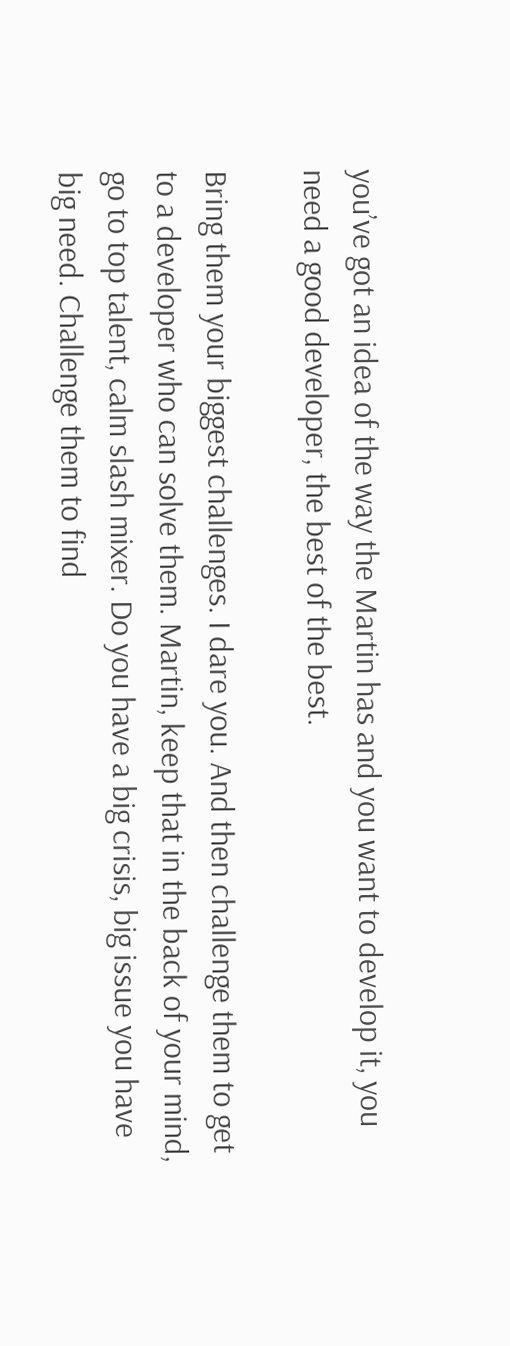you’ve got an idea of the way the Martin has and you want to develop it, you need a good developer, the best of the best.

Bring them your biggest challenges. I dare you. And then challenge them to get to a developer who can solve them. Martin, keep that in the back of your mind, go to top talent, calm slash mixer. Do you have a big crisis, big issue you have big need. Challenge them to find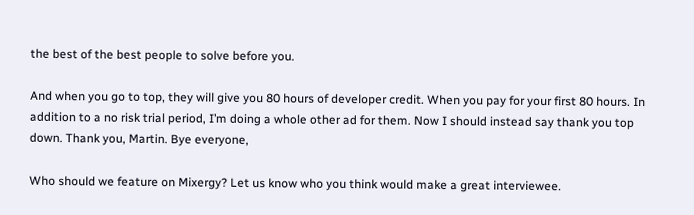the best of the best people to solve before you.

And when you go to top, they will give you 80 hours of developer credit. When you pay for your first 80 hours. In addition to a no risk trial period, I’m doing a whole other ad for them. Now I should instead say thank you top down. Thank you, Martin. Bye everyone,

Who should we feature on Mixergy? Let us know who you think would make a great interviewee.